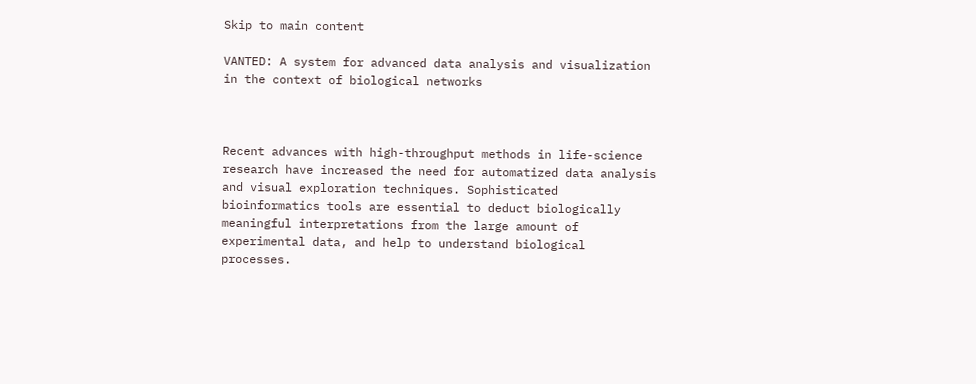Skip to main content

VANTED: A system for advanced data analysis and visualization in the context of biological networks



Recent advances with high-throughput methods in life-science research have increased the need for automatized data analysis and visual exploration techniques. Sophisticated bioinformatics tools are essential to deduct biologically meaningful interpretations from the large amount of experimental data, and help to understand biological processes.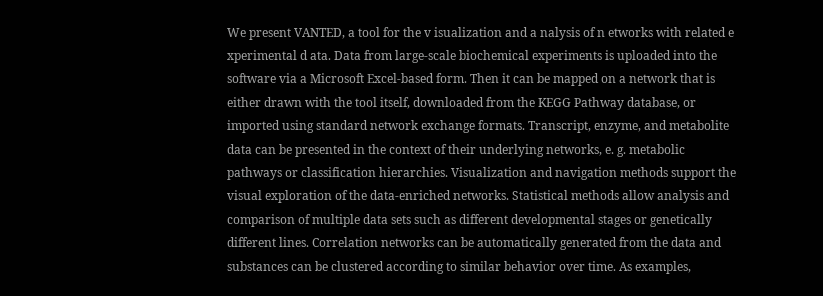We present VANTED, a tool for the v isualization and a nalysis of n etworks with related e xperimental d ata. Data from large-scale biochemical experiments is uploaded into the software via a Microsoft Excel-based form. Then it can be mapped on a network that is either drawn with the tool itself, downloaded from the KEGG Pathway database, or imported using standard network exchange formats. Transcript, enzyme, and metabolite data can be presented in the context of their underlying networks, e. g. metabolic pathways or classification hierarchies. Visualization and navigation methods support the visual exploration of the data-enriched networks. Statistical methods allow analysis and comparison of multiple data sets such as different developmental stages or genetically different lines. Correlation networks can be automatically generated from the data and substances can be clustered according to similar behavior over time. As examples,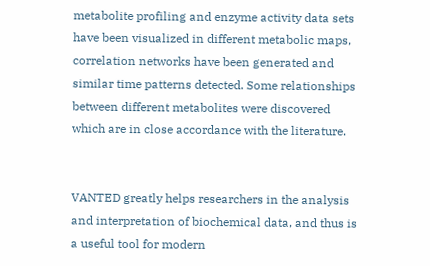metabolite profiling and enzyme activity data sets have been visualized in different metabolic maps, correlation networks have been generated and similar time patterns detected. Some relationships between different metabolites were discovered which are in close accordance with the literature.


VANTED greatly helps researchers in the analysis and interpretation of biochemical data, and thus is a useful tool for modern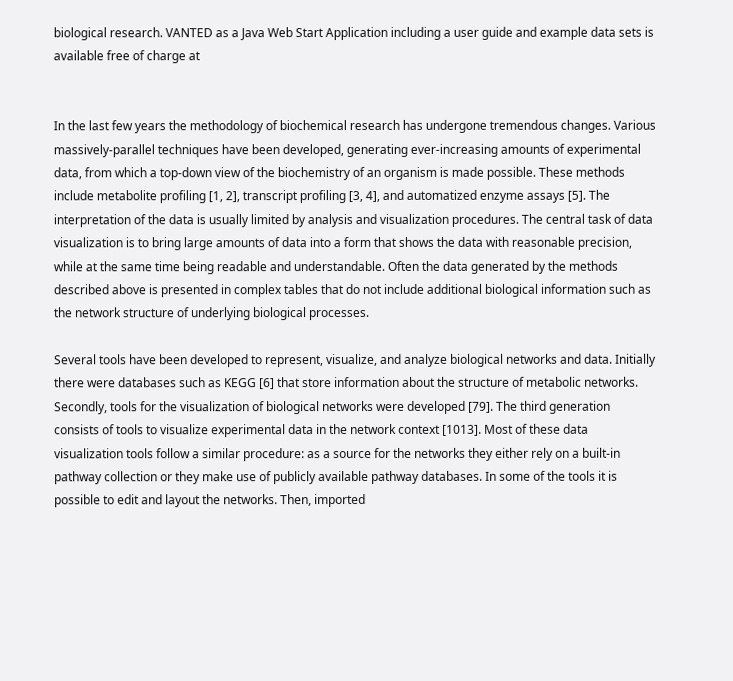biological research. VANTED as a Java Web Start Application including a user guide and example data sets is available free of charge at


In the last few years the methodology of biochemical research has undergone tremendous changes. Various massively-parallel techniques have been developed, generating ever-increasing amounts of experimental data, from which a top-down view of the biochemistry of an organism is made possible. These methods include metabolite profiling [1, 2], transcript profiling [3, 4], and automatized enzyme assays [5]. The interpretation of the data is usually limited by analysis and visualization procedures. The central task of data visualization is to bring large amounts of data into a form that shows the data with reasonable precision, while at the same time being readable and understandable. Often the data generated by the methods described above is presented in complex tables that do not include additional biological information such as the network structure of underlying biological processes.

Several tools have been developed to represent, visualize, and analyze biological networks and data. Initially there were databases such as KEGG [6] that store information about the structure of metabolic networks. Secondly, tools for the visualization of biological networks were developed [79]. The third generation consists of tools to visualize experimental data in the network context [1013]. Most of these data visualization tools follow a similar procedure: as a source for the networks they either rely on a built-in pathway collection or they make use of publicly available pathway databases. In some of the tools it is possible to edit and layout the networks. Then, imported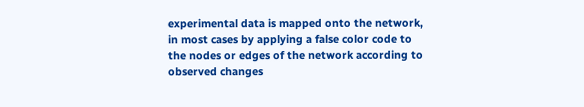experimental data is mapped onto the network, in most cases by applying a false color code to the nodes or edges of the network according to observed changes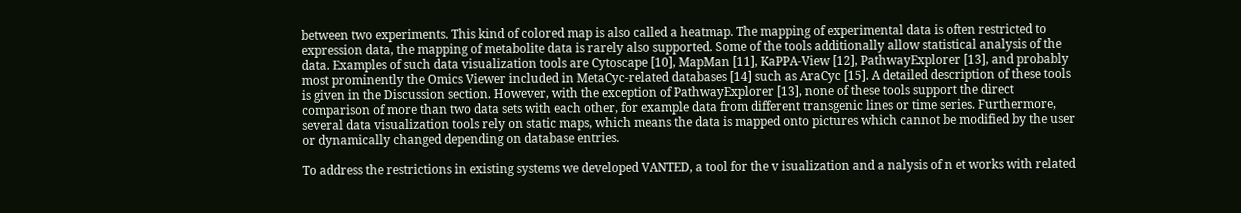between two experiments. This kind of colored map is also called a heatmap. The mapping of experimental data is often restricted to expression data, the mapping of metabolite data is rarely also supported. Some of the tools additionally allow statistical analysis of the data. Examples of such data visualization tools are Cytoscape [10], MapMan [11], KaPPA-View [12], PathwayExplorer [13], and probably most prominently the Omics Viewer included in MetaCyc-related databases [14] such as AraCyc [15]. A detailed description of these tools is given in the Discussion section. However, with the exception of PathwayExplorer [13], none of these tools support the direct comparison of more than two data sets with each other, for example data from different transgenic lines or time series. Furthermore, several data visualization tools rely on static maps, which means the data is mapped onto pictures which cannot be modified by the user or dynamically changed depending on database entries.

To address the restrictions in existing systems we developed VANTED, a tool for the v isualization and a nalysis of n et works with related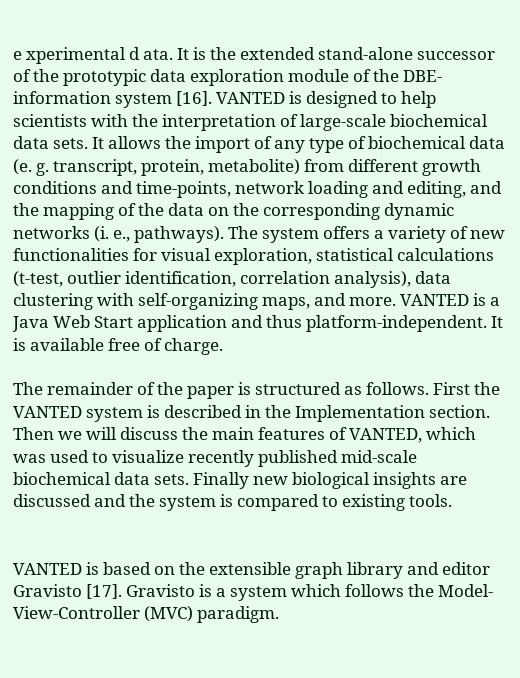e xperimental d ata. It is the extended stand-alone successor of the prototypic data exploration module of the DBE-information system [16]. VANTED is designed to help scientists with the interpretation of large-scale biochemical data sets. It allows the import of any type of biochemical data (e. g. transcript, protein, metabolite) from different growth conditions and time-points, network loading and editing, and the mapping of the data on the corresponding dynamic networks (i. e., pathways). The system offers a variety of new functionalities for visual exploration, statistical calculations (t-test, outlier identification, correlation analysis), data clustering with self-organizing maps, and more. VANTED is a Java Web Start application and thus platform-independent. It is available free of charge.

The remainder of the paper is structured as follows. First the VANTED system is described in the Implementation section. Then we will discuss the main features of VANTED, which was used to visualize recently published mid-scale biochemical data sets. Finally new biological insights are discussed and the system is compared to existing tools.


VANTED is based on the extensible graph library and editor Gravisto [17]. Gravisto is a system which follows the Model-View-Controller (MVC) paradigm.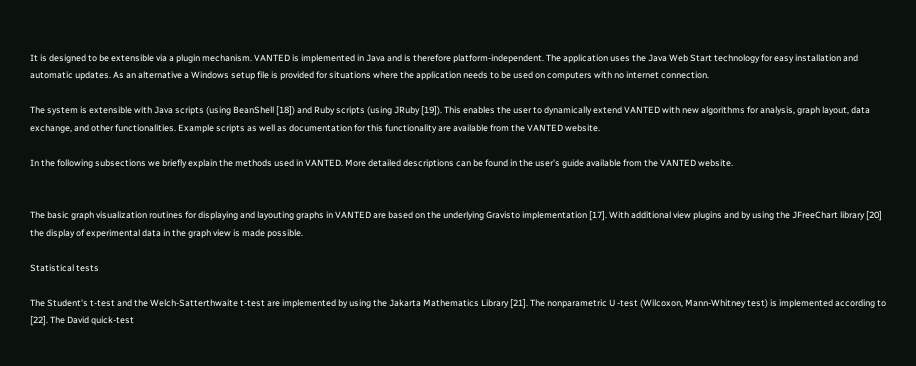It is designed to be extensible via a plugin mechanism. VANTED is implemented in Java and is therefore platform-independent. The application uses the Java Web Start technology for easy installation and automatic updates. As an alternative a Windows setup file is provided for situations where the application needs to be used on computers with no internet connection.

The system is extensible with Java scripts (using BeanShell [18]) and Ruby scripts (using JRuby [19]). This enables the user to dynamically extend VANTED with new algorithms for analysis, graph layout, data exchange, and other functionalities. Example scripts as well as documentation for this functionality are available from the VANTED website.

In the following subsections we briefly explain the methods used in VANTED. More detailed descriptions can be found in the user's guide available from the VANTED website.


The basic graph visualization routines for displaying and layouting graphs in VANTED are based on the underlying Gravisto implementation [17]. With additional view plugins and by using the JFreeChart library [20] the display of experimental data in the graph view is made possible.

Statistical tests

The Student's t-test and the Welch-Satterthwaite t-test are implemented by using the Jakarta Mathematics Library [21]. The nonparametric U -test (Wilcoxon, Mann-Whitney test) is implemented according to [22]. The David quick-test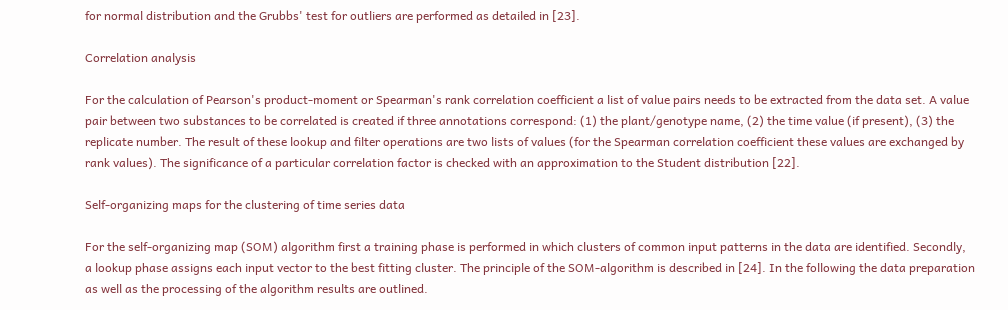for normal distribution and the Grubbs' test for outliers are performed as detailed in [23].

Correlation analysis

For the calculation of Pearson's product-moment or Spearman's rank correlation coefficient a list of value pairs needs to be extracted from the data set. A value pair between two substances to be correlated is created if three annotations correspond: (1) the plant/genotype name, (2) the time value (if present), (3) the replicate number. The result of these lookup and filter operations are two lists of values (for the Spearman correlation coefficient these values are exchanged by rank values). The significance of a particular correlation factor is checked with an approximation to the Student distribution [22].

Self-organizing maps for the clustering of time series data

For the self-organizing map (SOM) algorithm first a training phase is performed in which clusters of common input patterns in the data are identified. Secondly, a lookup phase assigns each input vector to the best fitting cluster. The principle of the SOM-algorithm is described in [24]. In the following the data preparation as well as the processing of the algorithm results are outlined.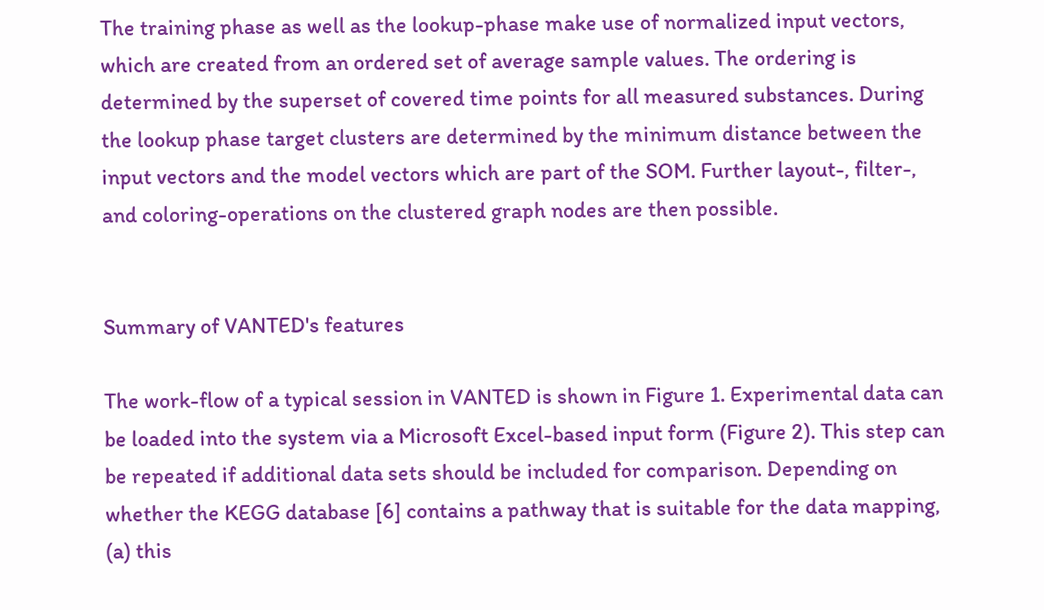The training phase as well as the lookup-phase make use of normalized input vectors, which are created from an ordered set of average sample values. The ordering is determined by the superset of covered time points for all measured substances. During the lookup phase target clusters are determined by the minimum distance between the input vectors and the model vectors which are part of the SOM. Further layout-, filter-, and coloring-operations on the clustered graph nodes are then possible.


Summary of VANTED's features

The work-flow of a typical session in VANTED is shown in Figure 1. Experimental data can be loaded into the system via a Microsoft Excel-based input form (Figure 2). This step can be repeated if additional data sets should be included for comparison. Depending on whether the KEGG database [6] contains a pathway that is suitable for the data mapping, (a) this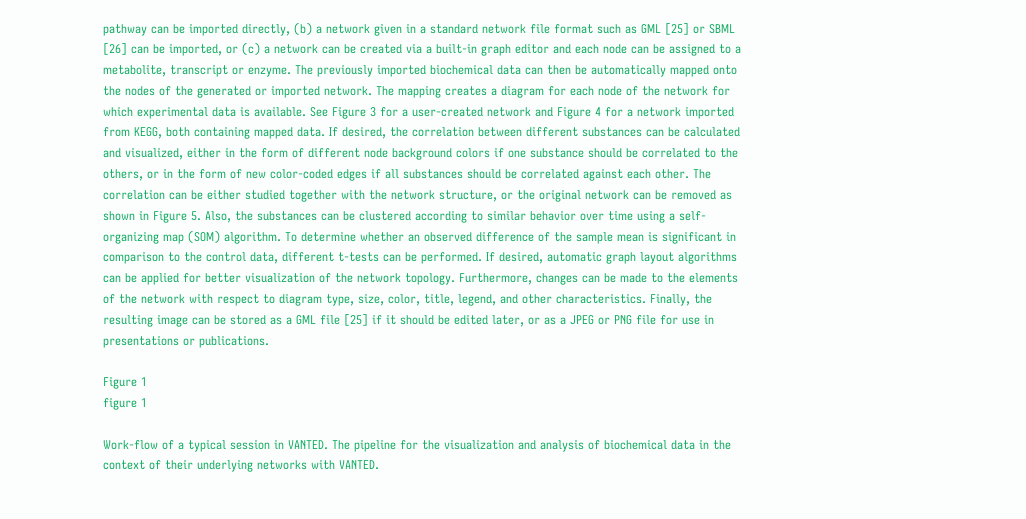pathway can be imported directly, (b) a network given in a standard network file format such as GML [25] or SBML [26] can be imported, or (c) a network can be created via a built-in graph editor and each node can be assigned to a metabolite, transcript or enzyme. The previously imported biochemical data can then be automatically mapped onto the nodes of the generated or imported network. The mapping creates a diagram for each node of the network for which experimental data is available. See Figure 3 for a user-created network and Figure 4 for a network imported from KEGG, both containing mapped data. If desired, the correlation between different substances can be calculated and visualized, either in the form of different node background colors if one substance should be correlated to the others, or in the form of new color-coded edges if all substances should be correlated against each other. The correlation can be either studied together with the network structure, or the original network can be removed as shown in Figure 5. Also, the substances can be clustered according to similar behavior over time using a self-organizing map (SOM) algorithm. To determine whether an observed difference of the sample mean is significant in comparison to the control data, different t-tests can be performed. If desired, automatic graph layout algorithms can be applied for better visualization of the network topology. Furthermore, changes can be made to the elements of the network with respect to diagram type, size, color, title, legend, and other characteristics. Finally, the resulting image can be stored as a GML file [25] if it should be edited later, or as a JPEG or PNG file for use in presentations or publications.

Figure 1
figure 1

Work-flow of a typical session in VANTED. The pipeline for the visualization and analysis of biochemical data in the context of their underlying networks with VANTED.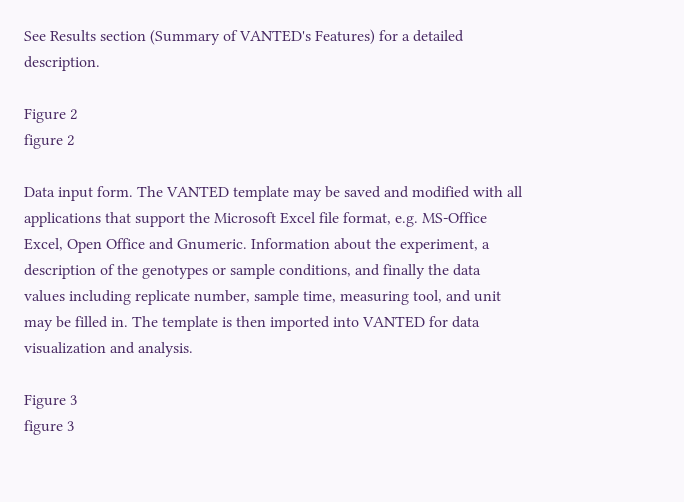See Results section (Summary of VANTED's Features) for a detailed description.

Figure 2
figure 2

Data input form. The VANTED template may be saved and modified with all applications that support the Microsoft Excel file format, e.g. MS-Office Excel, Open Office and Gnumeric. Information about the experiment, a description of the genotypes or sample conditions, and finally the data values including replicate number, sample time, measuring tool, and unit may be filled in. The template is then imported into VANTED for data visualization and analysis.

Figure 3
figure 3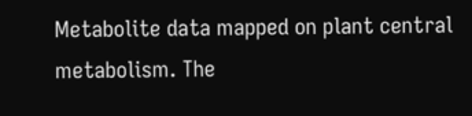Metabolite data mapped on plant central metabolism. The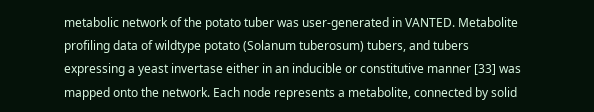metabolic network of the potato tuber was user-generated in VANTED. Metabolite profiling data of wildtype potato (Solanum tuberosum) tubers, and tubers expressing a yeast invertase either in an inducible or constitutive manner [33] was mapped onto the network. Each node represents a metabolite, connected by solid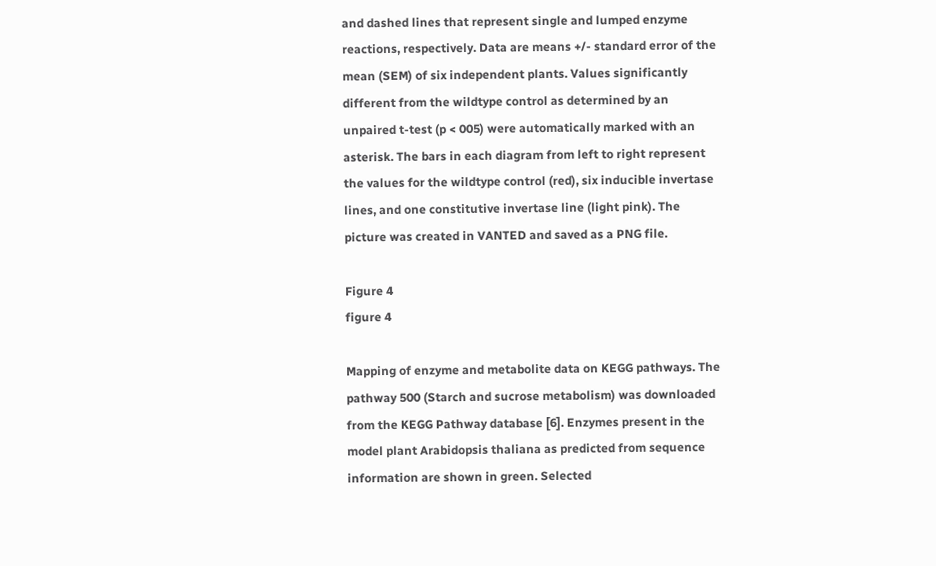and dashed lines that represent single and lumped enzyme reactions, respectively. Data are means +/- standard error of the mean (SEM) of six independent plants. Values significantly different from the wildtype control as determined by an unpaired t-test (p < 005) were automatically marked with an asterisk. The bars in each diagram from left to right represent the values for the wildtype control (red), six inducible invertase lines, and one constitutive invertase line (light pink). The picture was created in VANTED and saved as a PNG file.

Figure 4
figure 4

Mapping of enzyme and metabolite data on KEGG pathways. The pathway 500 (Starch and sucrose metabolism) was downloaded from the KEGG Pathway database [6]. Enzymes present in the model plant Arabidopsis thaliana as predicted from sequence information are shown in green. Selected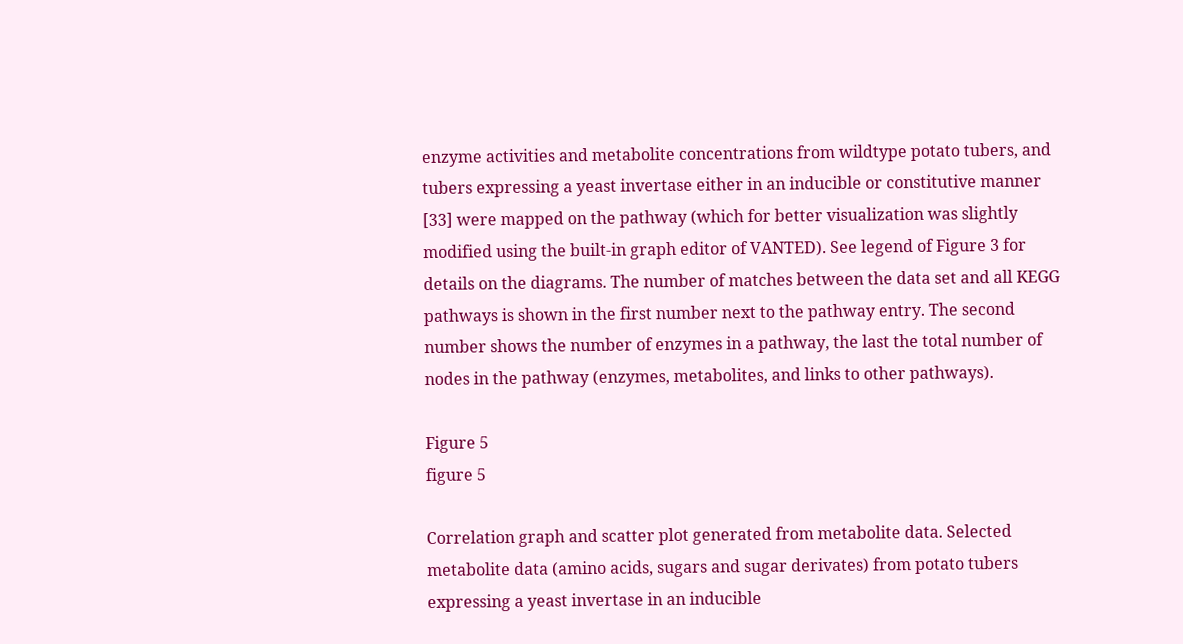enzyme activities and metabolite concentrations from wildtype potato tubers, and tubers expressing a yeast invertase either in an inducible or constitutive manner [33] were mapped on the pathway (which for better visualization was slightly modified using the built-in graph editor of VANTED). See legend of Figure 3 for details on the diagrams. The number of matches between the data set and all KEGG pathways is shown in the first number next to the pathway entry. The second number shows the number of enzymes in a pathway, the last the total number of nodes in the pathway (enzymes, metabolites, and links to other pathways).

Figure 5
figure 5

Correlation graph and scatter plot generated from metabolite data. Selected metabolite data (amino acids, sugars and sugar derivates) from potato tubers expressing a yeast invertase in an inducible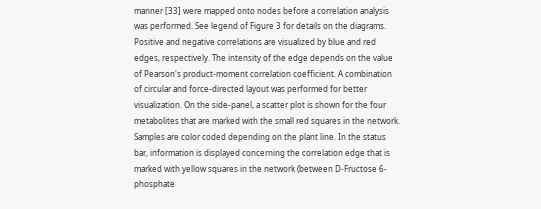manner [33] were mapped onto nodes before a correlation analysis was performed. See legend of Figure 3 for details on the diagrams. Positive and negative correlations are visualized by blue and red edges, respectively. The intensity of the edge depends on the value of Pearson's product-moment correlation coefficient. A combination of circular and force-directed layout was performed for better visualization. On the side-panel, a scatter plot is shown for the four metabolites that are marked with the small red squares in the network. Samples are color coded depending on the plant line. In the status bar, information is displayed concerning the correlation edge that is marked with yellow squares in the network (between D-Fructose 6-phosphate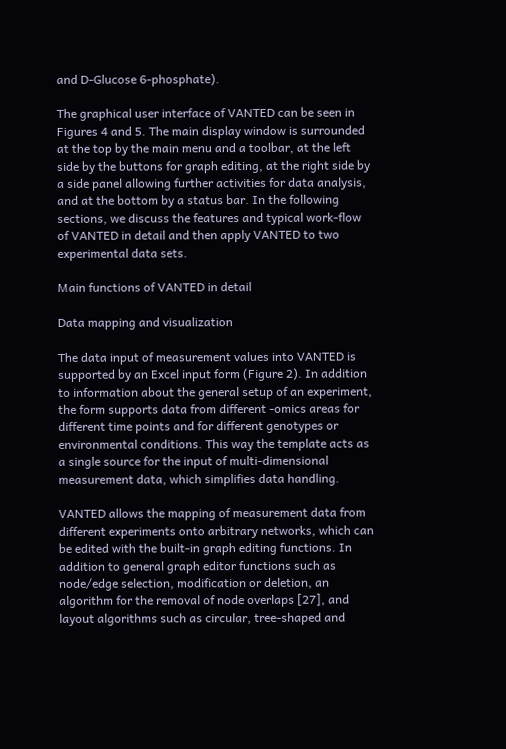and D-Glucose 6-phosphate).

The graphical user interface of VANTED can be seen in Figures 4 and 5. The main display window is surrounded at the top by the main menu and a toolbar, at the left side by the buttons for graph editing, at the right side by a side panel allowing further activities for data analysis, and at the bottom by a status bar. In the following sections, we discuss the features and typical work-flow of VANTED in detail and then apply VANTED to two experimental data sets.

Main functions of VANTED in detail

Data mapping and visualization

The data input of measurement values into VANTED is supported by an Excel input form (Figure 2). In addition to information about the general setup of an experiment, the form supports data from different -omics areas for different time points and for different genotypes or environmental conditions. This way the template acts as a single source for the input of multi-dimensional measurement data, which simplifies data handling.

VANTED allows the mapping of measurement data from different experiments onto arbitrary networks, which can be edited with the built-in graph editing functions. In addition to general graph editor functions such as node/edge selection, modification or deletion, an algorithm for the removal of node overlaps [27], and layout algorithms such as circular, tree-shaped and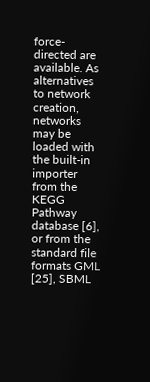force-directed are available. As alternatives to network creation, networks may be loaded with the built-in importer from the KEGG Pathway database [6], or from the standard file formats GML [25], SBML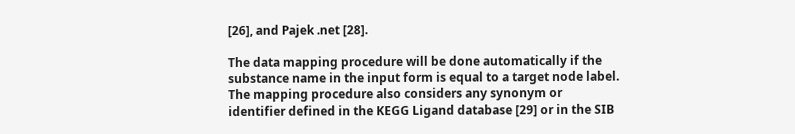[26], and Pajek .net [28].

The data mapping procedure will be done automatically if the substance name in the input form is equal to a target node label. The mapping procedure also considers any synonym or identifier defined in the KEGG Ligand database [29] or in the SIB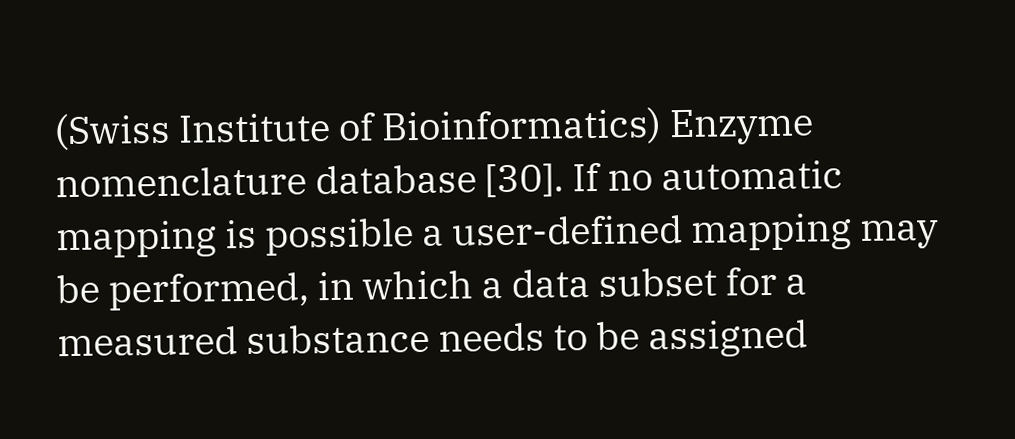(Swiss Institute of Bioinformatics) Enzyme nomenclature database [30]. If no automatic mapping is possible a user-defined mapping may be performed, in which a data subset for a measured substance needs to be assigned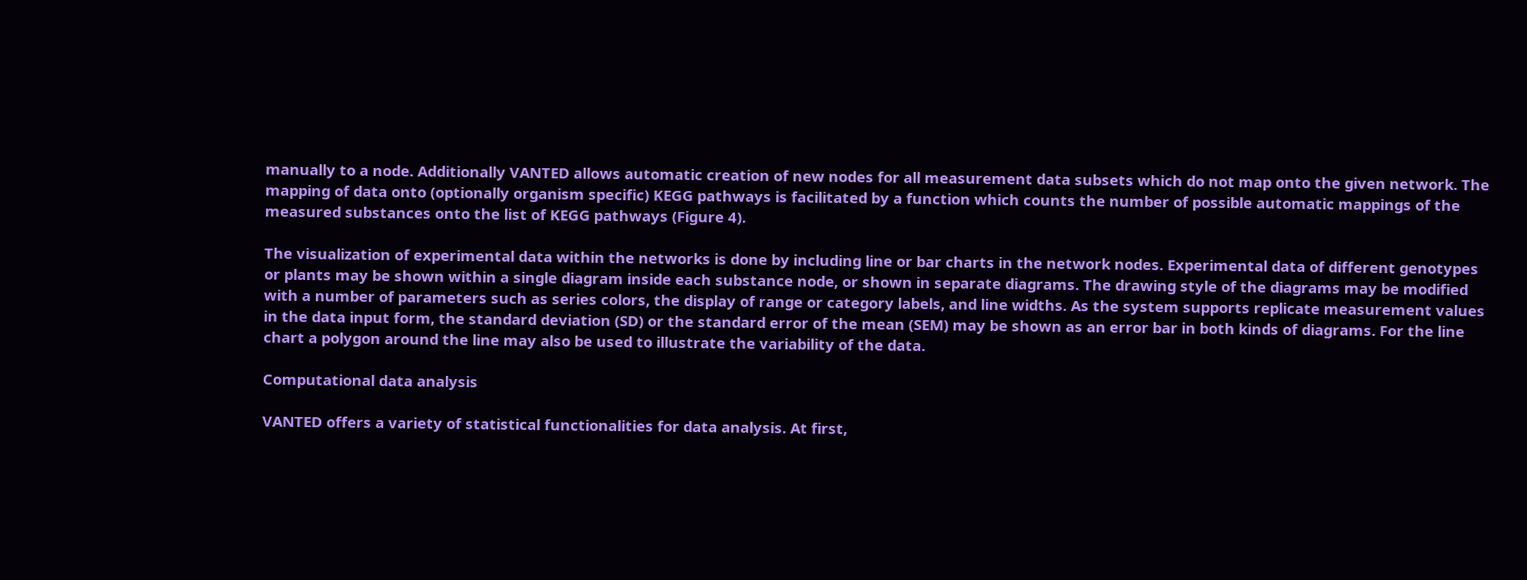manually to a node. Additionally VANTED allows automatic creation of new nodes for all measurement data subsets which do not map onto the given network. The mapping of data onto (optionally organism specific) KEGG pathways is facilitated by a function which counts the number of possible automatic mappings of the measured substances onto the list of KEGG pathways (Figure 4).

The visualization of experimental data within the networks is done by including line or bar charts in the network nodes. Experimental data of different genotypes or plants may be shown within a single diagram inside each substance node, or shown in separate diagrams. The drawing style of the diagrams may be modified with a number of parameters such as series colors, the display of range or category labels, and line widths. As the system supports replicate measurement values in the data input form, the standard deviation (SD) or the standard error of the mean (SEM) may be shown as an error bar in both kinds of diagrams. For the line chart a polygon around the line may also be used to illustrate the variability of the data.

Computational data analysis

VANTED offers a variety of statistical functionalities for data analysis. At first,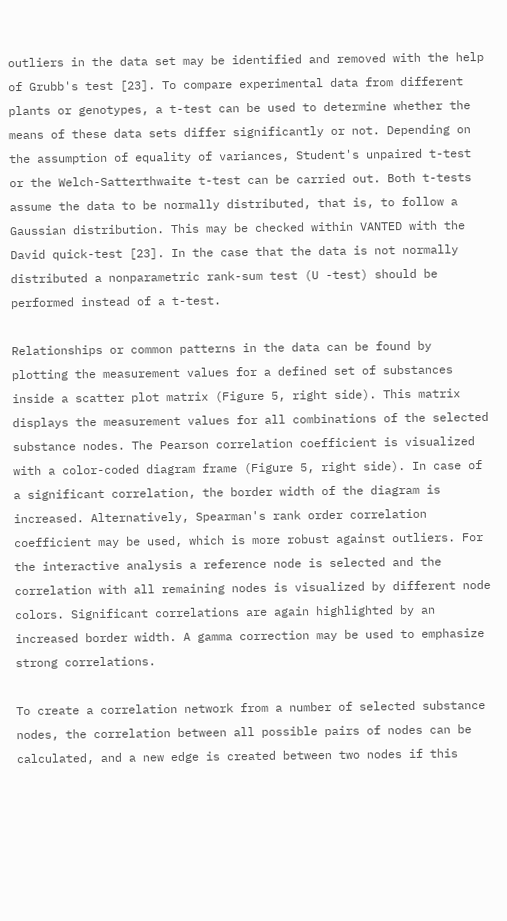outliers in the data set may be identified and removed with the help of Grubb's test [23]. To compare experimental data from different plants or genotypes, a t-test can be used to determine whether the means of these data sets differ significantly or not. Depending on the assumption of equality of variances, Student's unpaired t-test or the Welch-Satterthwaite t-test can be carried out. Both t-tests assume the data to be normally distributed, that is, to follow a Gaussian distribution. This may be checked within VANTED with the David quick-test [23]. In the case that the data is not normally distributed a nonparametric rank-sum test (U -test) should be performed instead of a t-test.

Relationships or common patterns in the data can be found by plotting the measurement values for a defined set of substances inside a scatter plot matrix (Figure 5, right side). This matrix displays the measurement values for all combinations of the selected substance nodes. The Pearson correlation coefficient is visualized with a color-coded diagram frame (Figure 5, right side). In case of a significant correlation, the border width of the diagram is increased. Alternatively, Spearman's rank order correlation coefficient may be used, which is more robust against outliers. For the interactive analysis a reference node is selected and the correlation with all remaining nodes is visualized by different node colors. Significant correlations are again highlighted by an increased border width. A gamma correction may be used to emphasize strong correlations.

To create a correlation network from a number of selected substance nodes, the correlation between all possible pairs of nodes can be calculated, and a new edge is created between two nodes if this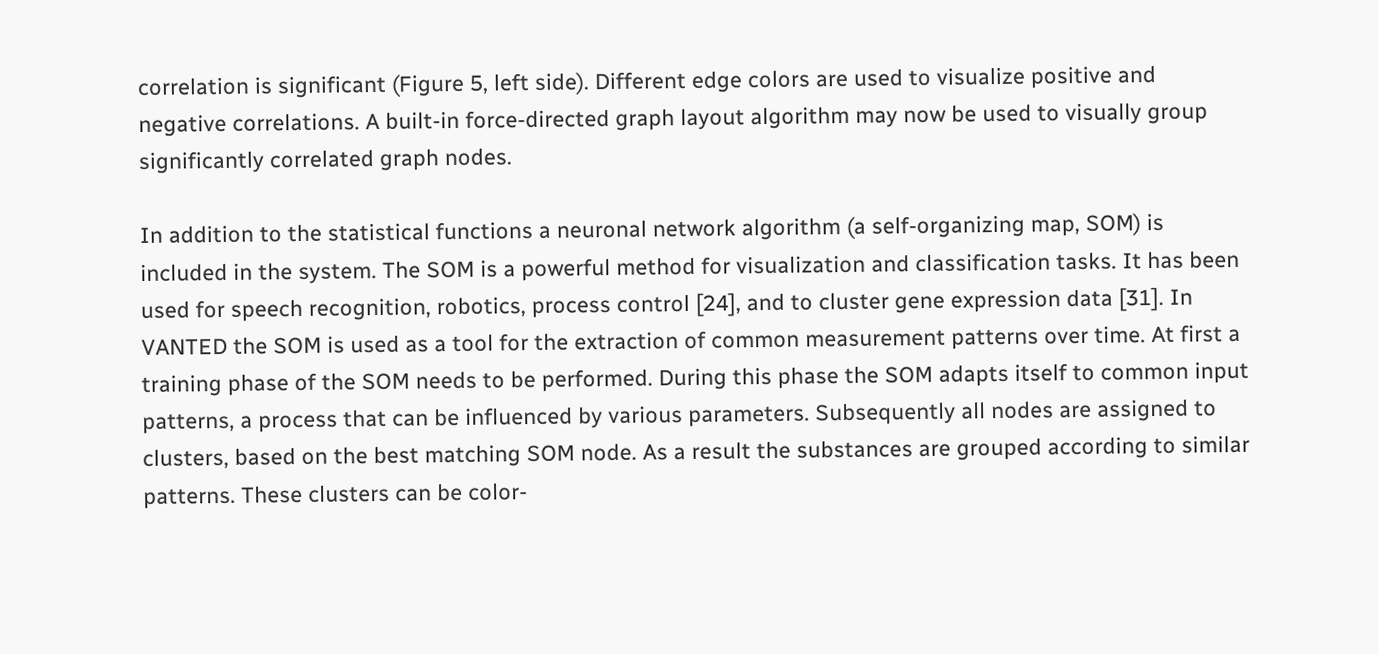correlation is significant (Figure 5, left side). Different edge colors are used to visualize positive and negative correlations. A built-in force-directed graph layout algorithm may now be used to visually group significantly correlated graph nodes.

In addition to the statistical functions a neuronal network algorithm (a self-organizing map, SOM) is included in the system. The SOM is a powerful method for visualization and classification tasks. It has been used for speech recognition, robotics, process control [24], and to cluster gene expression data [31]. In VANTED the SOM is used as a tool for the extraction of common measurement patterns over time. At first a training phase of the SOM needs to be performed. During this phase the SOM adapts itself to common input patterns, a process that can be influenced by various parameters. Subsequently all nodes are assigned to clusters, based on the best matching SOM node. As a result the substances are grouped according to similar patterns. These clusters can be color-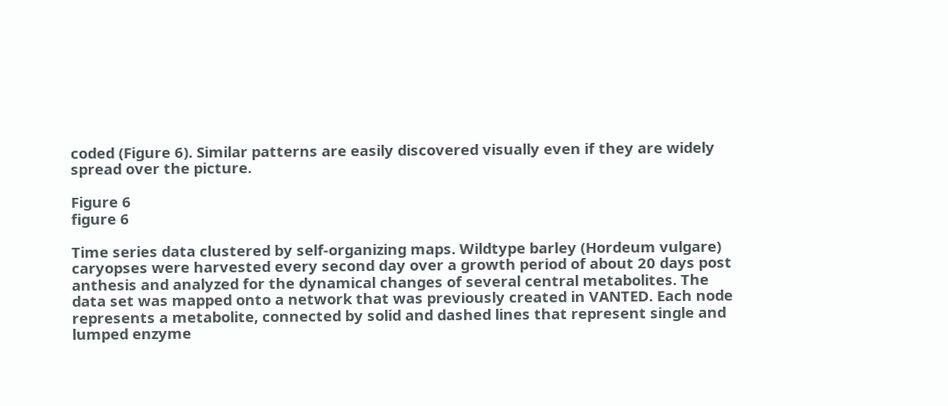coded (Figure 6). Similar patterns are easily discovered visually even if they are widely spread over the picture.

Figure 6
figure 6

Time series data clustered by self-organizing maps. Wildtype barley (Hordeum vulgare) caryopses were harvested every second day over a growth period of about 20 days post anthesis and analyzed for the dynamical changes of several central metabolites. The data set was mapped onto a network that was previously created in VANTED. Each node represents a metabolite, connected by solid and dashed lines that represent single and lumped enzyme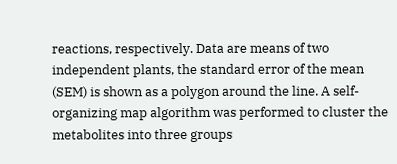reactions, respectively. Data are means of two independent plants, the standard error of the mean (SEM) is shown as a polygon around the line. A self-organizing map algorithm was performed to cluster the metabolites into three groups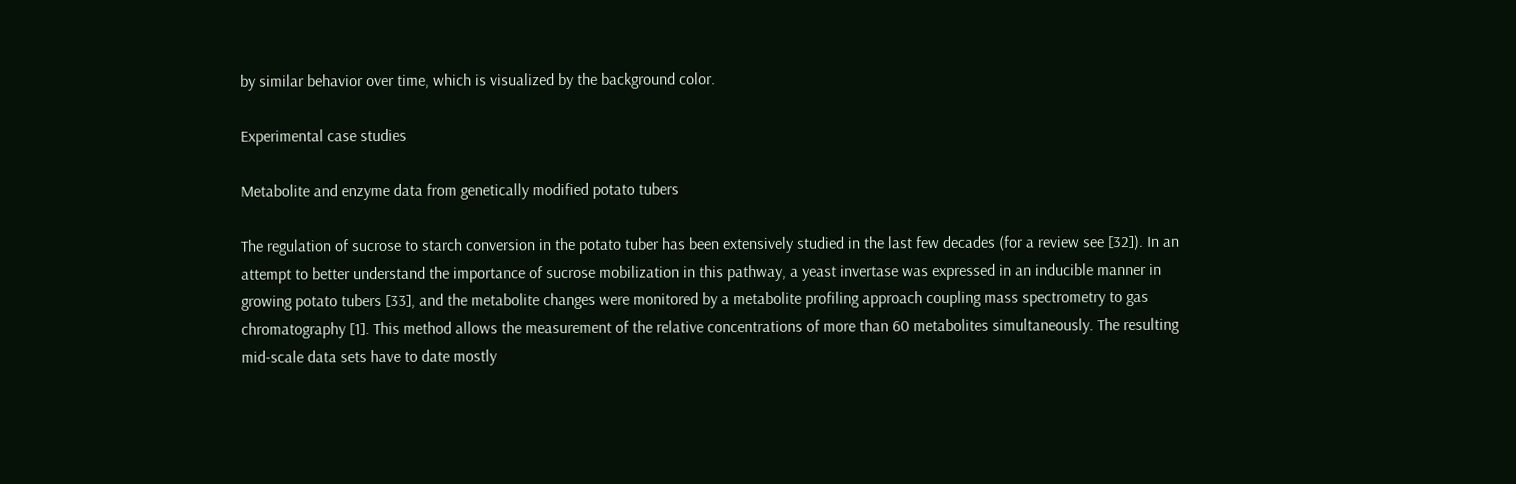by similar behavior over time, which is visualized by the background color.

Experimental case studies

Metabolite and enzyme data from genetically modified potato tubers

The regulation of sucrose to starch conversion in the potato tuber has been extensively studied in the last few decades (for a review see [32]). In an attempt to better understand the importance of sucrose mobilization in this pathway, a yeast invertase was expressed in an inducible manner in growing potato tubers [33], and the metabolite changes were monitored by a metabolite profiling approach coupling mass spectrometry to gas chromatography [1]. This method allows the measurement of the relative concentrations of more than 60 metabolites simultaneously. The resulting mid-scale data sets have to date mostly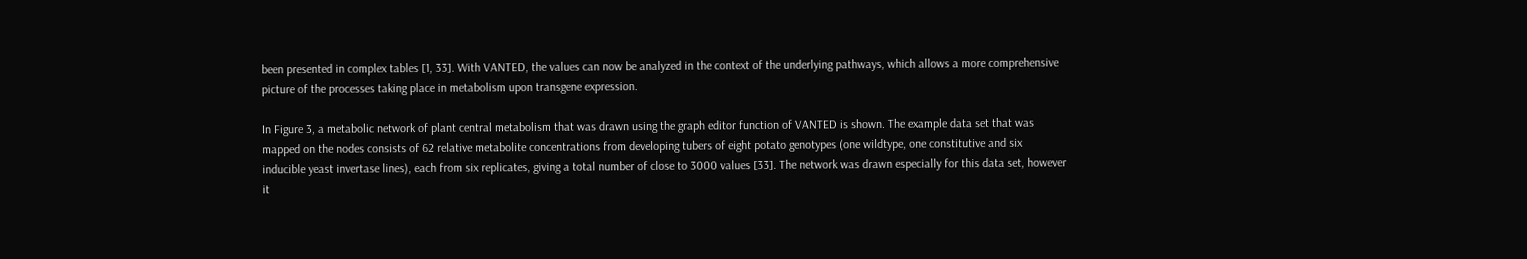been presented in complex tables [1, 33]. With VANTED, the values can now be analyzed in the context of the underlying pathways, which allows a more comprehensive picture of the processes taking place in metabolism upon transgene expression.

In Figure 3, a metabolic network of plant central metabolism that was drawn using the graph editor function of VANTED is shown. The example data set that was mapped on the nodes consists of 62 relative metabolite concentrations from developing tubers of eight potato genotypes (one wildtype, one constitutive and six inducible yeast invertase lines), each from six replicates, giving a total number of close to 3000 values [33]. The network was drawn especially for this data set, however it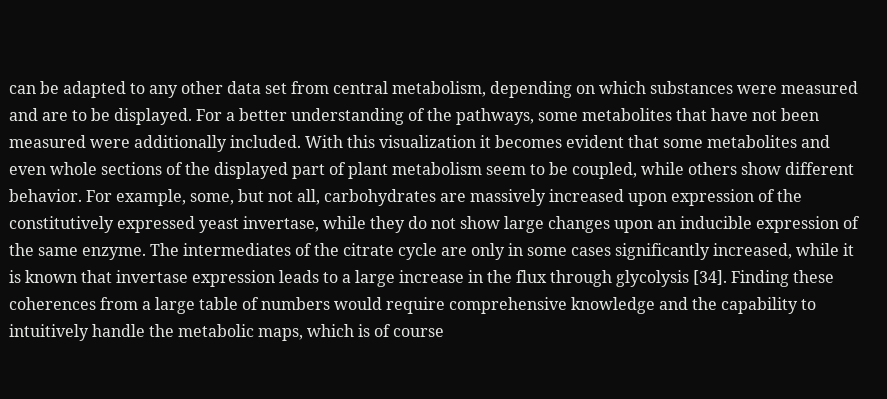can be adapted to any other data set from central metabolism, depending on which substances were measured and are to be displayed. For a better understanding of the pathways, some metabolites that have not been measured were additionally included. With this visualization it becomes evident that some metabolites and even whole sections of the displayed part of plant metabolism seem to be coupled, while others show different behavior. For example, some, but not all, carbohydrates are massively increased upon expression of the constitutively expressed yeast invertase, while they do not show large changes upon an inducible expression of the same enzyme. The intermediates of the citrate cycle are only in some cases significantly increased, while it is known that invertase expression leads to a large increase in the flux through glycolysis [34]. Finding these coherences from a large table of numbers would require comprehensive knowledge and the capability to intuitively handle the metabolic maps, which is of course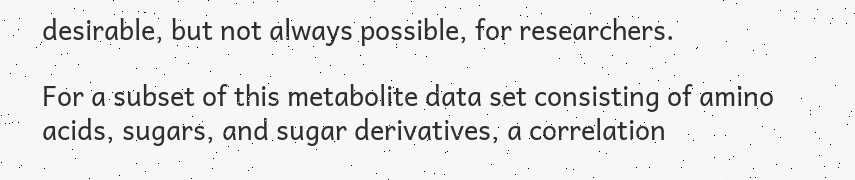desirable, but not always possible, for researchers.

For a subset of this metabolite data set consisting of amino acids, sugars, and sugar derivatives, a correlation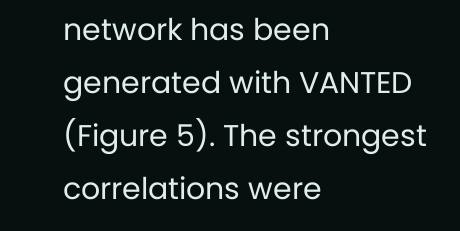network has been generated with VANTED (Figure 5). The strongest correlations were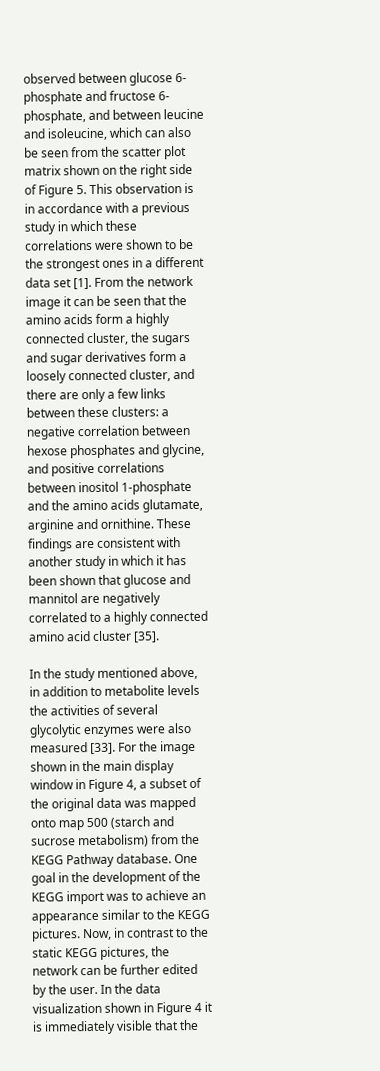observed between glucose 6-phosphate and fructose 6-phosphate, and between leucine and isoleucine, which can also be seen from the scatter plot matrix shown on the right side of Figure 5. This observation is in accordance with a previous study in which these correlations were shown to be the strongest ones in a different data set [1]. From the network image it can be seen that the amino acids form a highly connected cluster, the sugars and sugar derivatives form a loosely connected cluster, and there are only a few links between these clusters: a negative correlation between hexose phosphates and glycine, and positive correlations between inositol 1-phosphate and the amino acids glutamate, arginine and ornithine. These findings are consistent with another study in which it has been shown that glucose and mannitol are negatively correlated to a highly connected amino acid cluster [35].

In the study mentioned above, in addition to metabolite levels the activities of several glycolytic enzymes were also measured [33]. For the image shown in the main display window in Figure 4, a subset of the original data was mapped onto map 500 (starch and sucrose metabolism) from the KEGG Pathway database. One goal in the development of the KEGG import was to achieve an appearance similar to the KEGG pictures. Now, in contrast to the static KEGG pictures, the network can be further edited by the user. In the data visualization shown in Figure 4 it is immediately visible that the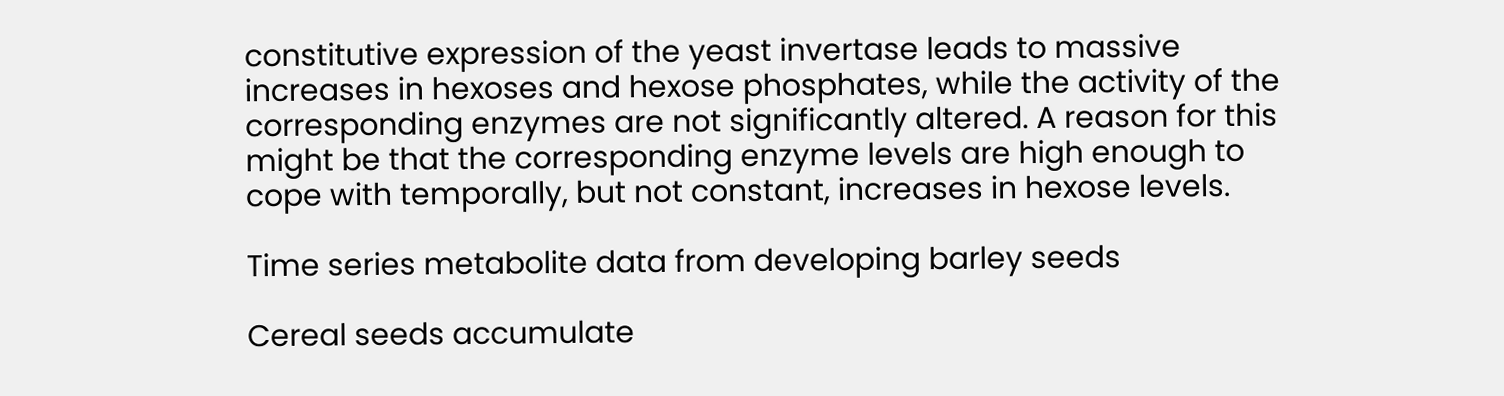constitutive expression of the yeast invertase leads to massive increases in hexoses and hexose phosphates, while the activity of the corresponding enzymes are not significantly altered. A reason for this might be that the corresponding enzyme levels are high enough to cope with temporally, but not constant, increases in hexose levels.

Time series metabolite data from developing barley seeds

Cereal seeds accumulate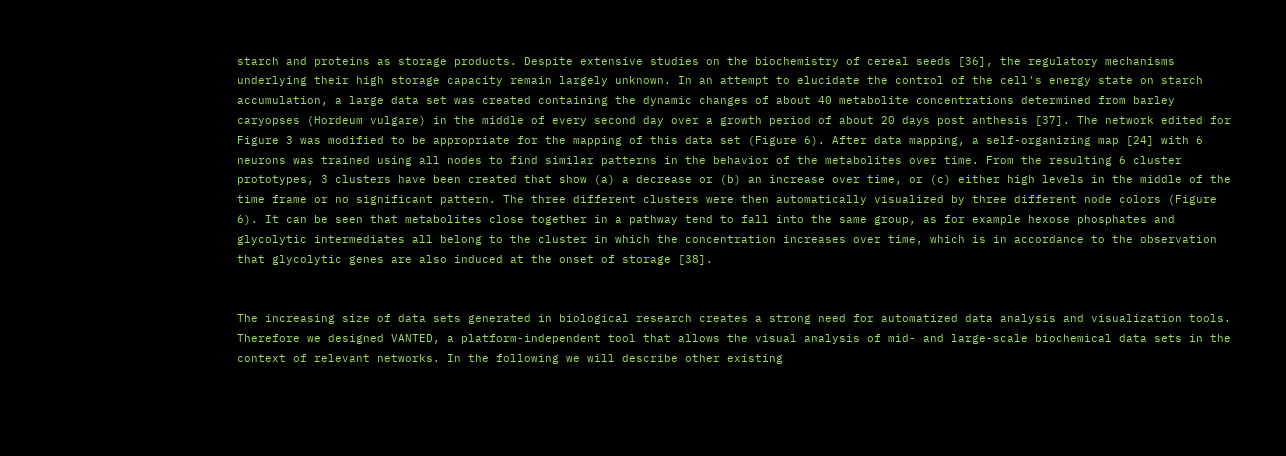starch and proteins as storage products. Despite extensive studies on the biochemistry of cereal seeds [36], the regulatory mechanisms underlying their high storage capacity remain largely unknown. In an attempt to elucidate the control of the cell's energy state on starch accumulation, a large data set was created containing the dynamic changes of about 40 metabolite concentrations determined from barley caryopses (Hordeum vulgare) in the middle of every second day over a growth period of about 20 days post anthesis [37]. The network edited for Figure 3 was modified to be appropriate for the mapping of this data set (Figure 6). After data mapping, a self-organizing map [24] with 6 neurons was trained using all nodes to find similar patterns in the behavior of the metabolites over time. From the resulting 6 cluster prototypes, 3 clusters have been created that show (a) a decrease or (b) an increase over time, or (c) either high levels in the middle of the time frame or no significant pattern. The three different clusters were then automatically visualized by three different node colors (Figure 6). It can be seen that metabolites close together in a pathway tend to fall into the same group, as for example hexose phosphates and glycolytic intermediates all belong to the cluster in which the concentration increases over time, which is in accordance to the observation that glycolytic genes are also induced at the onset of storage [38].


The increasing size of data sets generated in biological research creates a strong need for automatized data analysis and visualization tools. Therefore we designed VANTED, a platform-independent tool that allows the visual analysis of mid- and large-scale biochemical data sets in the context of relevant networks. In the following we will describe other existing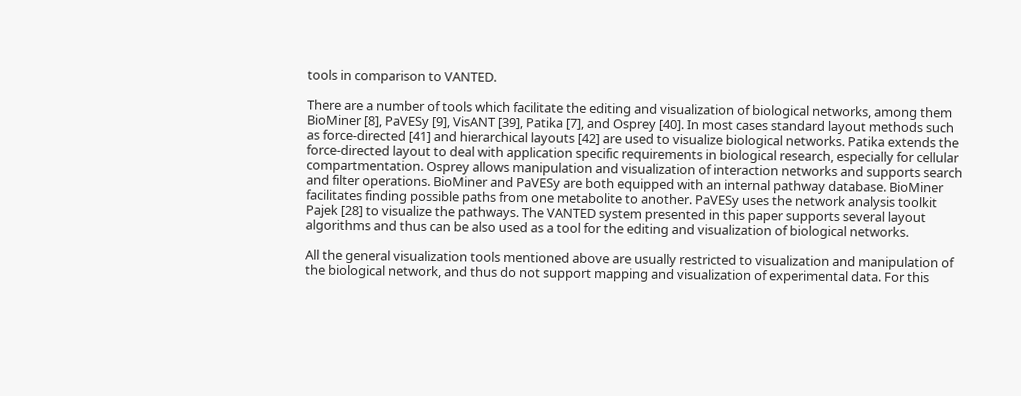tools in comparison to VANTED.

There are a number of tools which facilitate the editing and visualization of biological networks, among them BioMiner [8], PaVESy [9], VisANT [39], Patika [7], and Osprey [40]. In most cases standard layout methods such as force-directed [41] and hierarchical layouts [42] are used to visualize biological networks. Patika extends the force-directed layout to deal with application specific requirements in biological research, especially for cellular compartmentation. Osprey allows manipulation and visualization of interaction networks and supports search and filter operations. BioMiner and PaVESy are both equipped with an internal pathway database. BioMiner facilitates finding possible paths from one metabolite to another. PaVESy uses the network analysis toolkit Pajek [28] to visualize the pathways. The VANTED system presented in this paper supports several layout algorithms and thus can be also used as a tool for the editing and visualization of biological networks.

All the general visualization tools mentioned above are usually restricted to visualization and manipulation of the biological network, and thus do not support mapping and visualization of experimental data. For this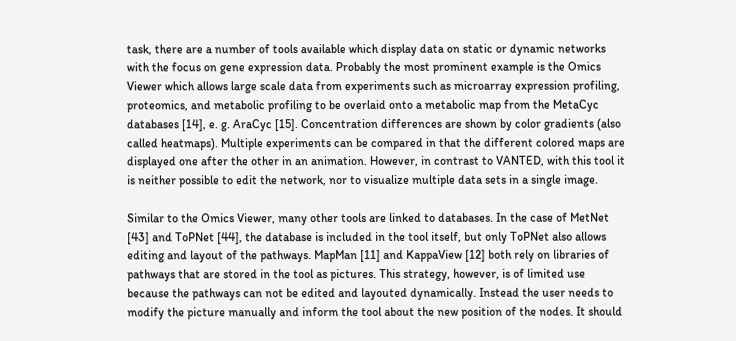task, there are a number of tools available which display data on static or dynamic networks with the focus on gene expression data. Probably the most prominent example is the Omics Viewer which allows large scale data from experiments such as microarray expression profiling, proteomics, and metabolic profiling to be overlaid onto a metabolic map from the MetaCyc databases [14], e. g. AraCyc [15]. Concentration differences are shown by color gradients (also called heatmaps). Multiple experiments can be compared in that the different colored maps are displayed one after the other in an animation. However, in contrast to VANTED, with this tool it is neither possible to edit the network, nor to visualize multiple data sets in a single image.

Similar to the Omics Viewer, many other tools are linked to databases. In the case of MetNet [43] and ToPNet [44], the database is included in the tool itself, but only ToPNet also allows editing and layout of the pathways. MapMan [11] and KappaView [12] both rely on libraries of pathways that are stored in the tool as pictures. This strategy, however, is of limited use because the pathways can not be edited and layouted dynamically. Instead the user needs to modify the picture manually and inform the tool about the new position of the nodes. It should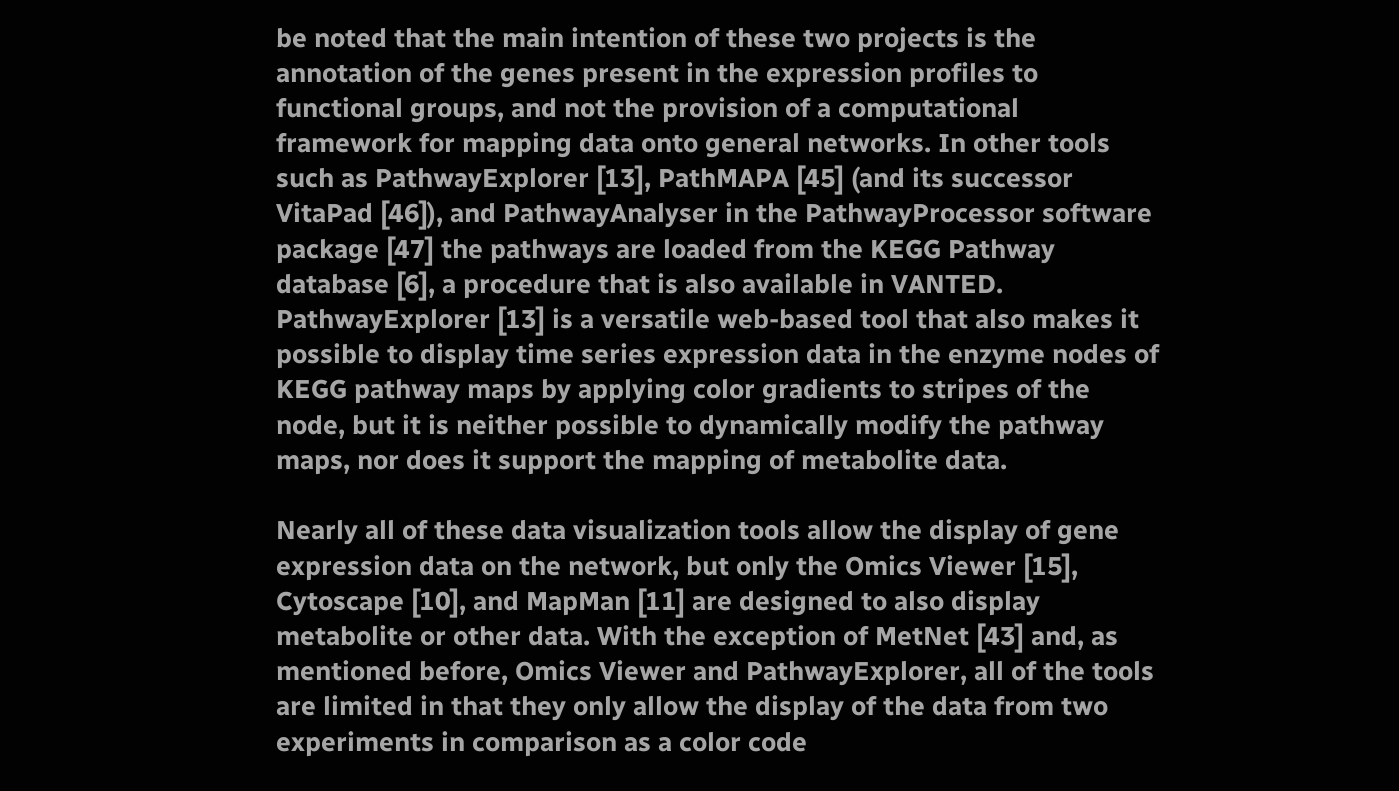be noted that the main intention of these two projects is the annotation of the genes present in the expression profiles to functional groups, and not the provision of a computational framework for mapping data onto general networks. In other tools such as PathwayExplorer [13], PathMAPA [45] (and its successor VitaPad [46]), and PathwayAnalyser in the PathwayProcessor software package [47] the pathways are loaded from the KEGG Pathway database [6], a procedure that is also available in VANTED. PathwayExplorer [13] is a versatile web-based tool that also makes it possible to display time series expression data in the enzyme nodes of KEGG pathway maps by applying color gradients to stripes of the node, but it is neither possible to dynamically modify the pathway maps, nor does it support the mapping of metabolite data.

Nearly all of these data visualization tools allow the display of gene expression data on the network, but only the Omics Viewer [15], Cytoscape [10], and MapMan [11] are designed to also display metabolite or other data. With the exception of MetNet [43] and, as mentioned before, Omics Viewer and PathwayExplorer, all of the tools are limited in that they only allow the display of the data from two experiments in comparison as a color code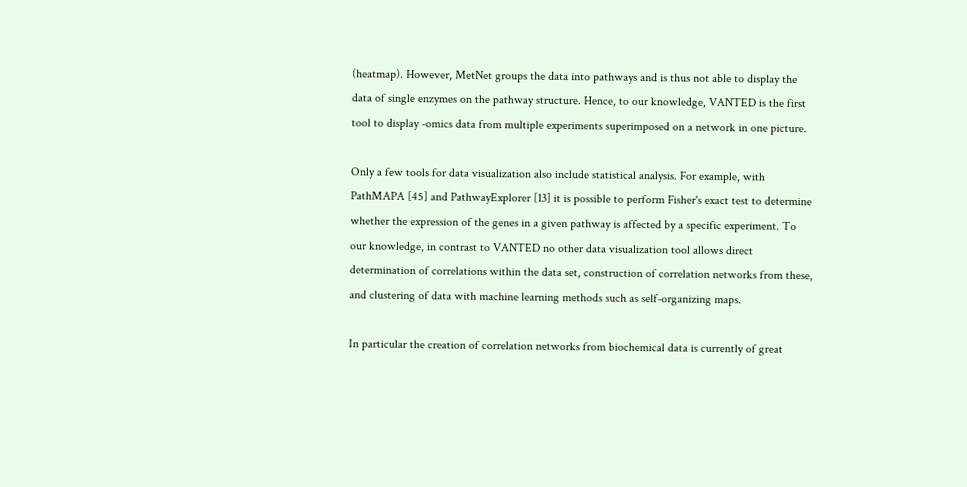(heatmap). However, MetNet groups the data into pathways and is thus not able to display the data of single enzymes on the pathway structure. Hence, to our knowledge, VANTED is the first tool to display -omics data from multiple experiments superimposed on a network in one picture.

Only a few tools for data visualization also include statistical analysis. For example, with PathMAPA [45] and PathwayExplorer [13] it is possible to perform Fisher's exact test to determine whether the expression of the genes in a given pathway is affected by a specific experiment. To our knowledge, in contrast to VANTED no other data visualization tool allows direct determination of correlations within the data set, construction of correlation networks from these, and clustering of data with machine learning methods such as self-organizing maps.

In particular the creation of correlation networks from biochemical data is currently of great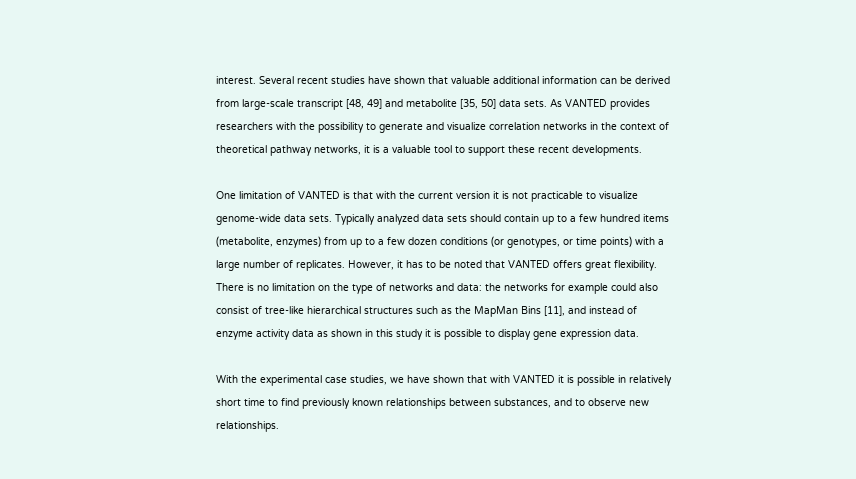interest. Several recent studies have shown that valuable additional information can be derived from large-scale transcript [48, 49] and metabolite [35, 50] data sets. As VANTED provides researchers with the possibility to generate and visualize correlation networks in the context of theoretical pathway networks, it is a valuable tool to support these recent developments.

One limitation of VANTED is that with the current version it is not practicable to visualize genome-wide data sets. Typically analyzed data sets should contain up to a few hundred items (metabolite, enzymes) from up to a few dozen conditions (or genotypes, or time points) with a large number of replicates. However, it has to be noted that VANTED offers great flexibility. There is no limitation on the type of networks and data: the networks for example could also consist of tree-like hierarchical structures such as the MapMan Bins [11], and instead of enzyme activity data as shown in this study it is possible to display gene expression data.

With the experimental case studies, we have shown that with VANTED it is possible in relatively short time to find previously known relationships between substances, and to observe new relationships.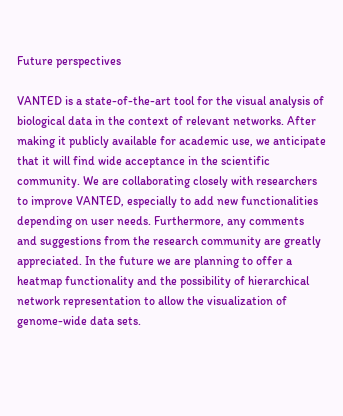Future perspectives

VANTED is a state-of-the-art tool for the visual analysis of biological data in the context of relevant networks. After making it publicly available for academic use, we anticipate that it will find wide acceptance in the scientific community. We are collaborating closely with researchers to improve VANTED, especially to add new functionalities depending on user needs. Furthermore, any comments and suggestions from the research community are greatly appreciated. In the future we are planning to offer a heatmap functionality and the possibility of hierarchical network representation to allow the visualization of genome-wide data sets.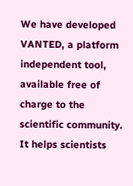We have developed VANTED, a platform independent tool, available free of charge to the scientific community. It helps scientists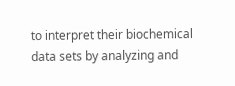to interpret their biochemical data sets by analyzing and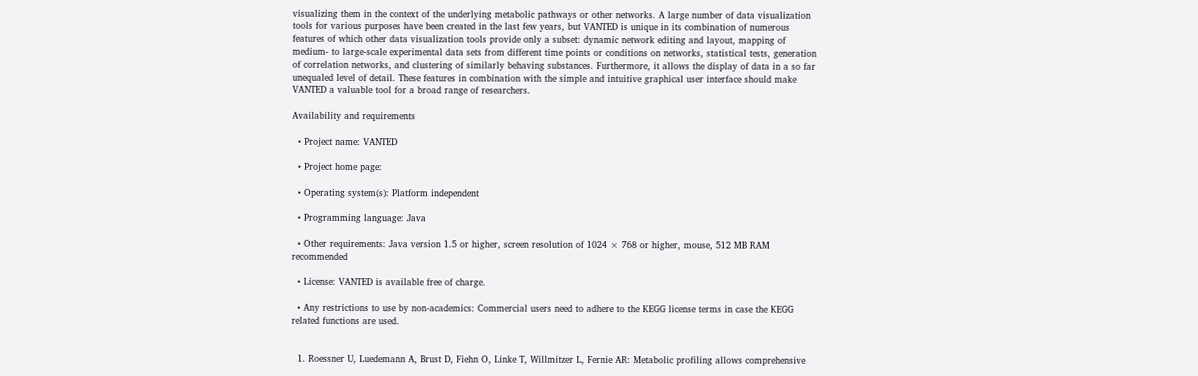visualizing them in the context of the underlying metabolic pathways or other networks. A large number of data visualization tools for various purposes have been created in the last few years, but VANTED is unique in its combination of numerous features of which other data visualization tools provide only a subset: dynamic network editing and layout, mapping of medium- to large-scale experimental data sets from different time points or conditions on networks, statistical tests, generation of correlation networks, and clustering of similarly behaving substances. Furthermore, it allows the display of data in a so far unequaled level of detail. These features in combination with the simple and intuitive graphical user interface should make VANTED a valuable tool for a broad range of researchers.

Availability and requirements

  • Project name: VANTED

  • Project home page:

  • Operating system(s): Platform independent

  • Programming language: Java

  • Other requirements: Java version 1.5 or higher, screen resolution of 1024 × 768 or higher, mouse, 512 MB RAM recommended

  • License: VANTED is available free of charge.

  • Any restrictions to use by non-academics: Commercial users need to adhere to the KEGG license terms in case the KEGG related functions are used.


  1. Roessner U, Luedemann A, Brust D, Fiehn O, Linke T, Willmitzer L, Fernie AR: Metabolic profiling allows comprehensive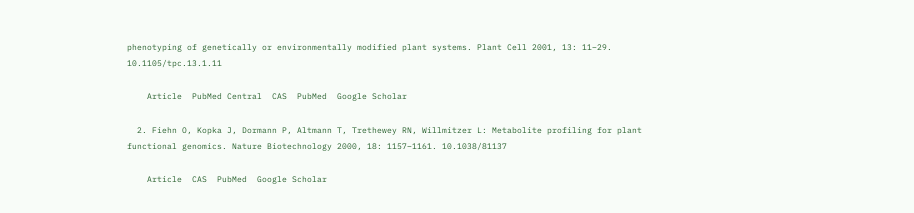phenotyping of genetically or environmentally modified plant systems. Plant Cell 2001, 13: 11–29. 10.1105/tpc.13.1.11

    Article  PubMed Central  CAS  PubMed  Google Scholar

  2. Fiehn O, Kopka J, Dormann P, Altmann T, Trethewey RN, Willmitzer L: Metabolite profiling for plant functional genomics. Nature Biotechnology 2000, 18: 1157–1161. 10.1038/81137

    Article  CAS  PubMed  Google Scholar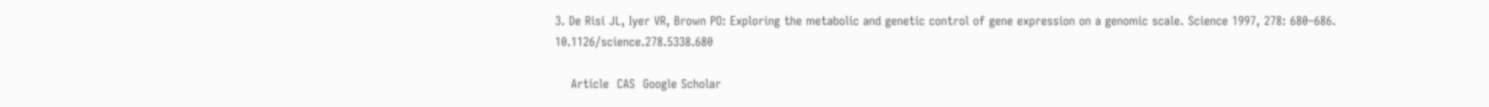3. De Risi JL, Iyer VR, Brown PO: Exploring the metabolic and genetic control of gene expression on a genomic scale. Science 1997, 278: 680–686. 10.1126/science.278.5338.680

    Article  CAS  Google Scholar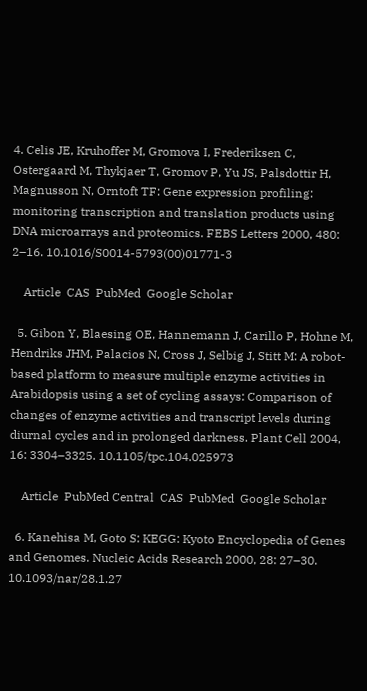4. Celis JE, Kruhoffer M, Gromova I, Frederiksen C, Ostergaard M, Thykjaer T, Gromov P, Yu JS, Palsdottir H, Magnusson N, Orntoft TF: Gene expression profiling: monitoring transcription and translation products using DNA microarrays and proteomics. FEBS Letters 2000, 480: 2–16. 10.1016/S0014-5793(00)01771-3

    Article  CAS  PubMed  Google Scholar

  5. Gibon Y, Blaesing OE, Hannemann J, Carillo P, Hohne M, Hendriks JHM, Palacios N, Cross J, Selbig J, Stitt M: A robot-based platform to measure multiple enzyme activities in Arabidopsis using a set of cycling assays: Comparison of changes of enzyme activities and transcript levels during diurnal cycles and in prolonged darkness. Plant Cell 2004, 16: 3304–3325. 10.1105/tpc.104.025973

    Article  PubMed Central  CAS  PubMed  Google Scholar

  6. Kanehisa M, Goto S: KEGG: Kyoto Encyclopedia of Genes and Genomes. Nucleic Acids Research 2000, 28: 27–30. 10.1093/nar/28.1.27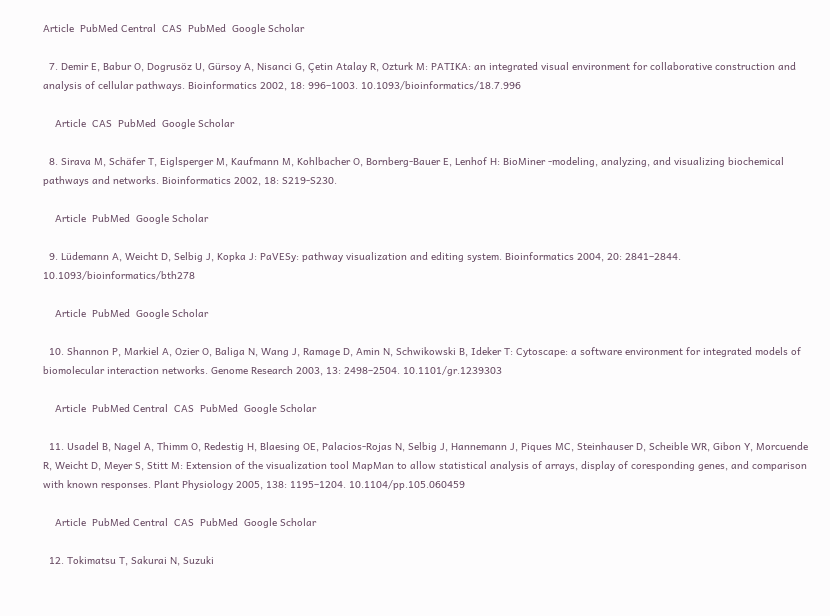Article  PubMed Central  CAS  PubMed  Google Scholar

  7. Demir E, Babur O, Dogrusöz U, Gürsoy A, Nisanci G, Çetin Atalay R, Ozturk M: PATIKA: an integrated visual environment for collaborative construction and analysis of cellular pathways. Bioinformatics 2002, 18: 996–1003. 10.1093/bioinformatics/18.7.996

    Article  CAS  PubMed  Google Scholar

  8. Sirava M, Schäfer T, Eiglsperger M, Kaufmann M, Kohlbacher O, Bornberg-Bauer E, Lenhof H: BioMiner -modeling, analyzing, and visualizing biochemical pathways and networks. Bioinformatics 2002, 18: S219-S230.

    Article  PubMed  Google Scholar

  9. Lüdemann A, Weicht D, Selbig J, Kopka J: PaVESy: pathway visualization and editing system. Bioinformatics 2004, 20: 2841–2844. 10.1093/bioinformatics/bth278

    Article  PubMed  Google Scholar

  10. Shannon P, Markiel A, Ozier O, Baliga N, Wang J, Ramage D, Amin N, Schwikowski B, Ideker T: Cytoscape: a software environment for integrated models of biomolecular interaction networks. Genome Research 2003, 13: 2498–2504. 10.1101/gr.1239303

    Article  PubMed Central  CAS  PubMed  Google Scholar

  11. Usadel B, Nagel A, Thimm O, Redestig H, Blaesing OE, Palacios-Rojas N, Selbig J, Hannemann J, Piques MC, Steinhauser D, Scheible WR, Gibon Y, Morcuende R, Weicht D, Meyer S, Stitt M: Extension of the visualization tool MapMan to allow statistical analysis of arrays, display of coresponding genes, and comparison with known responses. Plant Physiology 2005, 138: 1195–1204. 10.1104/pp.105.060459

    Article  PubMed Central  CAS  PubMed  Google Scholar

  12. Tokimatsu T, Sakurai N, Suzuki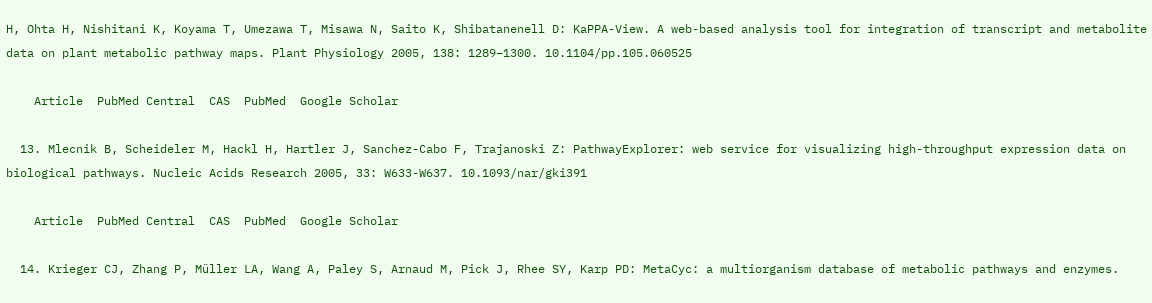H, Ohta H, Nishitani K, Koyama T, Umezawa T, Misawa N, Saito K, Shibatanenell D: KaPPA-View. A web-based analysis tool for integration of transcript and metabolite data on plant metabolic pathway maps. Plant Physiology 2005, 138: 1289–1300. 10.1104/pp.105.060525

    Article  PubMed Central  CAS  PubMed  Google Scholar

  13. Mlecnik B, Scheideler M, Hackl H, Hartler J, Sanchez-Cabo F, Trajanoski Z: PathwayExplorer: web service for visualizing high-throughput expression data on biological pathways. Nucleic Acids Research 2005, 33: W633-W637. 10.1093/nar/gki391

    Article  PubMed Central  CAS  PubMed  Google Scholar

  14. Krieger CJ, Zhang P, Müller LA, Wang A, Paley S, Arnaud M, Pick J, Rhee SY, Karp PD: MetaCyc: a multiorganism database of metabolic pathways and enzymes.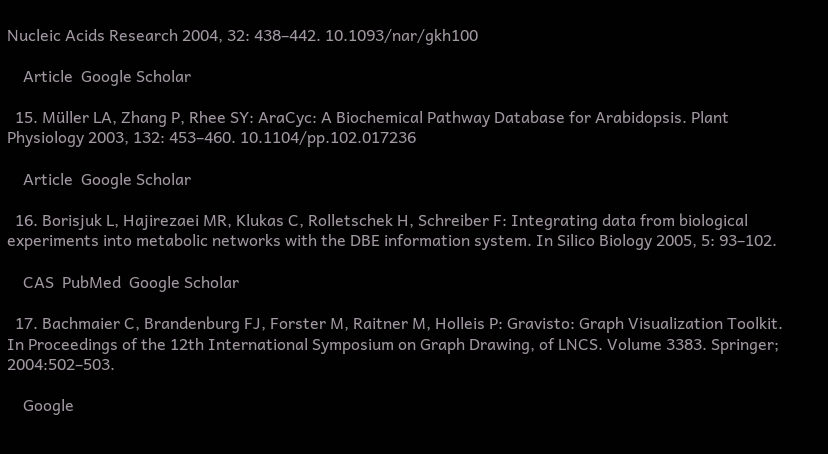Nucleic Acids Research 2004, 32: 438–442. 10.1093/nar/gkh100

    Article  Google Scholar

  15. Müller LA, Zhang P, Rhee SY: AraCyc: A Biochemical Pathway Database for Arabidopsis. Plant Physiology 2003, 132: 453–460. 10.1104/pp.102.017236

    Article  Google Scholar

  16. Borisjuk L, Hajirezaei MR, Klukas C, Rolletschek H, Schreiber F: Integrating data from biological experiments into metabolic networks with the DBE information system. In Silico Biology 2005, 5: 93–102.

    CAS  PubMed  Google Scholar

  17. Bachmaier C, Brandenburg FJ, Forster M, Raitner M, Holleis P: Gravisto: Graph Visualization Toolkit. In Proceedings of the 12th International Symposium on Graph Drawing, of LNCS. Volume 3383. Springer; 2004:502–503.

    Google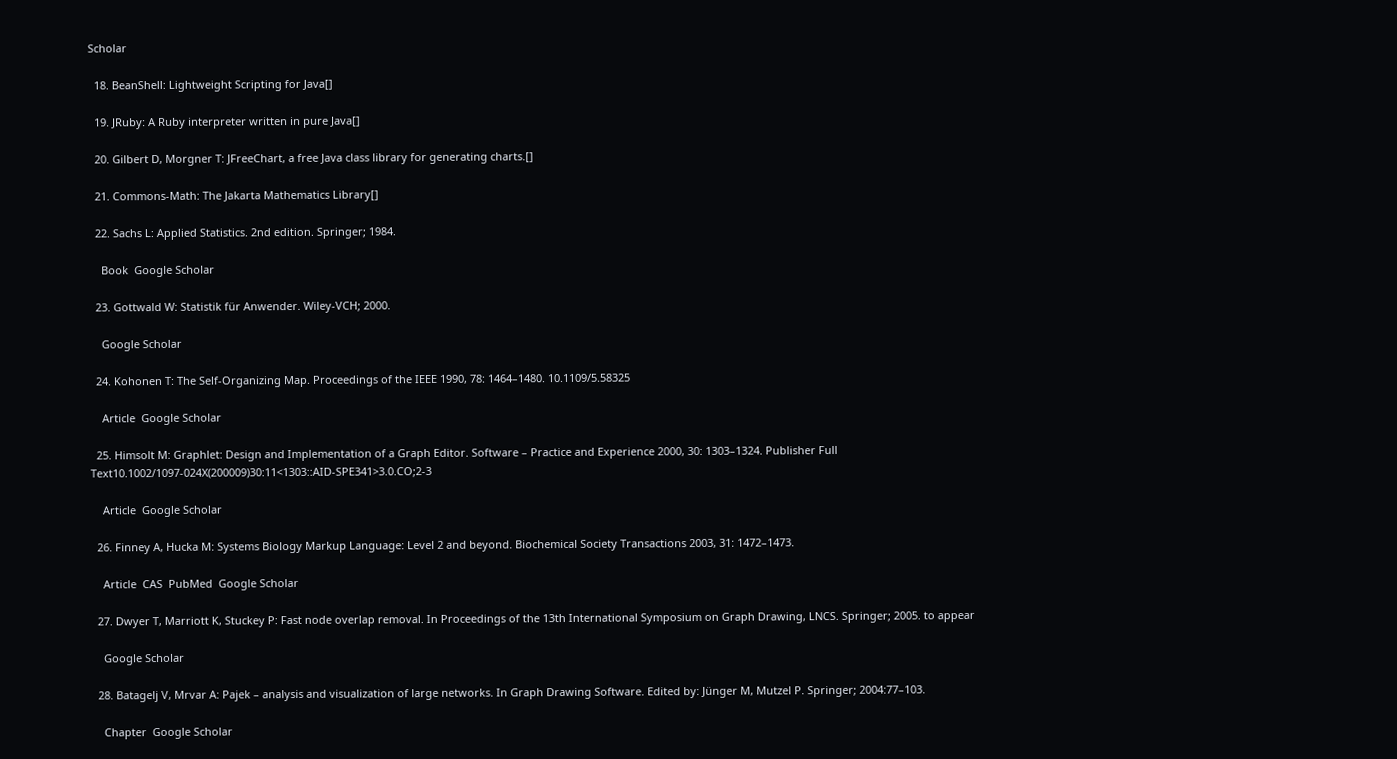Scholar

  18. BeanShell: Lightweight Scripting for Java[]

  19. JRuby: A Ruby interpreter written in pure Java[]

  20. Gilbert D, Morgner T: JFreeChart, a free Java class library for generating charts.[]

  21. Commons-Math: The Jakarta Mathematics Library[]

  22. Sachs L: Applied Statistics. 2nd edition. Springer; 1984.

    Book  Google Scholar

  23. Gottwald W: Statistik für Anwender. Wiley-VCH; 2000.

    Google Scholar

  24. Kohonen T: The Self-Organizing Map. Proceedings of the IEEE 1990, 78: 1464–1480. 10.1109/5.58325

    Article  Google Scholar

  25. Himsolt M: Graphlet: Design and Implementation of a Graph Editor. Software – Practice and Experience 2000, 30: 1303–1324. Publisher Full Text10.1002/1097-024X(200009)30:11<1303::AID-SPE341>3.0.CO;2-3

    Article  Google Scholar

  26. Finney A, Hucka M: Systems Biology Markup Language: Level 2 and beyond. Biochemical Society Transactions 2003, 31: 1472–1473.

    Article  CAS  PubMed  Google Scholar

  27. Dwyer T, Marriott K, Stuckey P: Fast node overlap removal. In Proceedings of the 13th International Symposium on Graph Drawing, LNCS. Springer; 2005. to appear

    Google Scholar

  28. Batagelj V, Mrvar A: Pajek – analysis and visualization of large networks. In Graph Drawing Software. Edited by: Jünger M, Mutzel P. Springer; 2004:77–103.

    Chapter  Google Scholar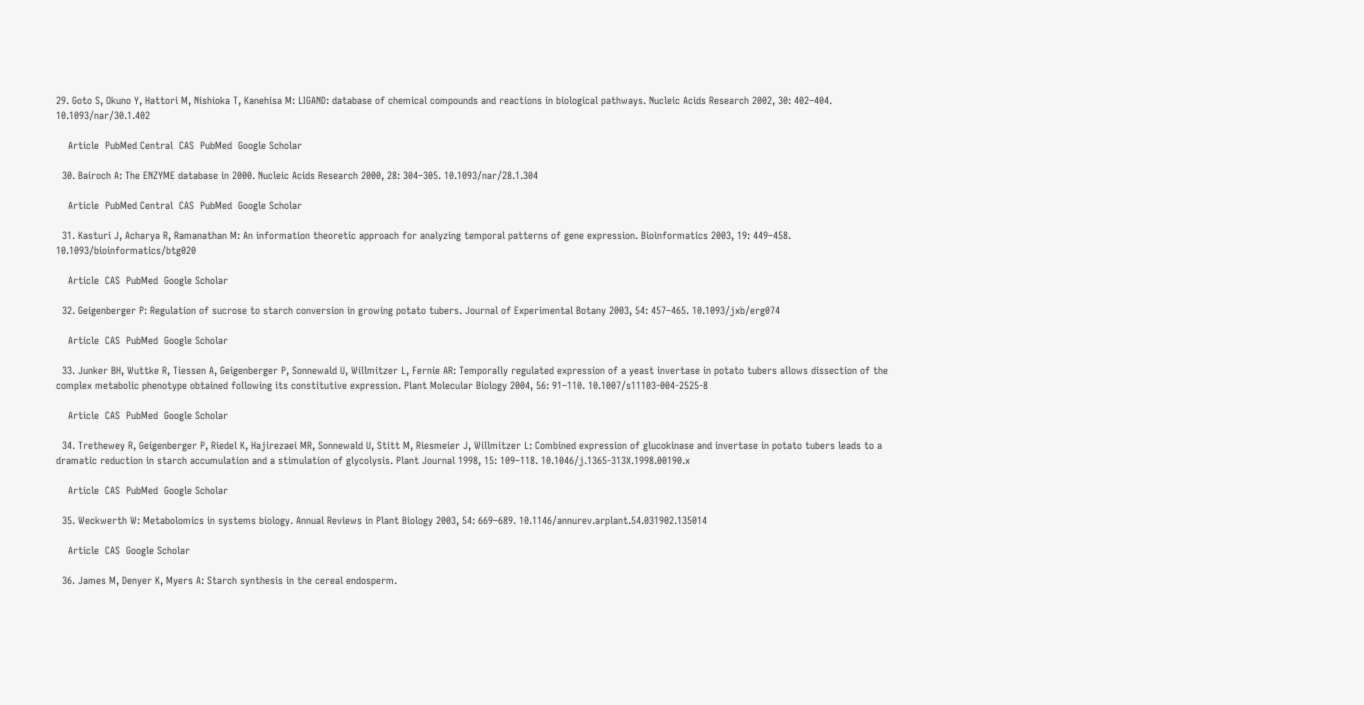29. Goto S, Okuno Y, Hattori M, Nishioka T, Kanehisa M: LIGAND: database of chemical compounds and reactions in biological pathways. Nucleic Acids Research 2002, 30: 402–404. 10.1093/nar/30.1.402

    Article  PubMed Central  CAS  PubMed  Google Scholar

  30. Bairoch A: The ENZYME database in 2000. Nucleic Acids Research 2000, 28: 304–305. 10.1093/nar/28.1.304

    Article  PubMed Central  CAS  PubMed  Google Scholar

  31. Kasturi J, Acharya R, Ramanathan M: An information theoretic approach for analyzing temporal patterns of gene expression. Bioinformatics 2003, 19: 449–458. 10.1093/bioinformatics/btg020

    Article  CAS  PubMed  Google Scholar

  32. Geigenberger P: Regulation of sucrose to starch conversion in growing potato tubers. Journal of Experimental Botany 2003, 54: 457–465. 10.1093/jxb/erg074

    Article  CAS  PubMed  Google Scholar

  33. Junker BH, Wuttke R, Tiessen A, Geigenberger P, Sonnewald U, Willmitzer L, Fernie AR: Temporally regulated expression of a yeast invertase in potato tubers allows dissection of the complex metabolic phenotype obtained following its constitutive expression. Plant Molecular Biology 2004, 56: 91–110. 10.1007/s11103-004-2525-8

    Article  CAS  PubMed  Google Scholar

  34. Trethewey R, Geigenberger P, Riedel K, Hajirezaei MR, Sonnewald U, Stitt M, Riesmeier J, Willmitzer L: Combined expression of glucokinase and invertase in potato tubers leads to a dramatic reduction in starch accumulation and a stimulation of glycolysis. Plant Journal 1998, 15: 109–118. 10.1046/j.1365-313X.1998.00190.x

    Article  CAS  PubMed  Google Scholar

  35. Weckwerth W: Metabolomics in systems biology. Annual Reviews in Plant Biology 2003, 54: 669–689. 10.1146/annurev.arplant.54.031902.135014

    Article  CAS  Google Scholar

  36. James M, Denyer K, Myers A: Starch synthesis in the cereal endosperm.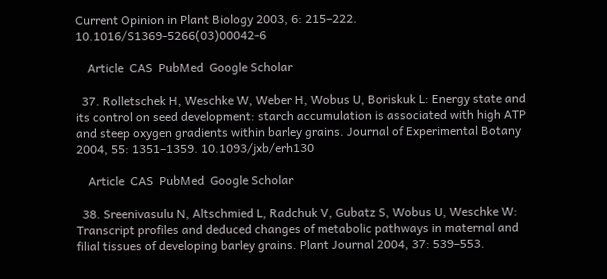Current Opinion in Plant Biology 2003, 6: 215–222. 10.1016/S1369-5266(03)00042-6

    Article  CAS  PubMed  Google Scholar

  37. Rolletschek H, Weschke W, Weber H, Wobus U, Boriskuk L: Energy state and its control on seed development: starch accumulation is associated with high ATP and steep oxygen gradients within barley grains. Journal of Experimental Botany 2004, 55: 1351–1359. 10.1093/jxb/erh130

    Article  CAS  PubMed  Google Scholar

  38. Sreenivasulu N, Altschmied L, Radchuk V, Gubatz S, Wobus U, Weschke W: Transcript profiles and deduced changes of metabolic pathways in maternal and filial tissues of developing barley grains. Plant Journal 2004, 37: 539–553.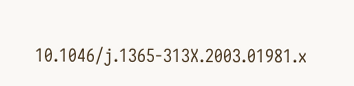10.1046/j.1365-313X.2003.01981.x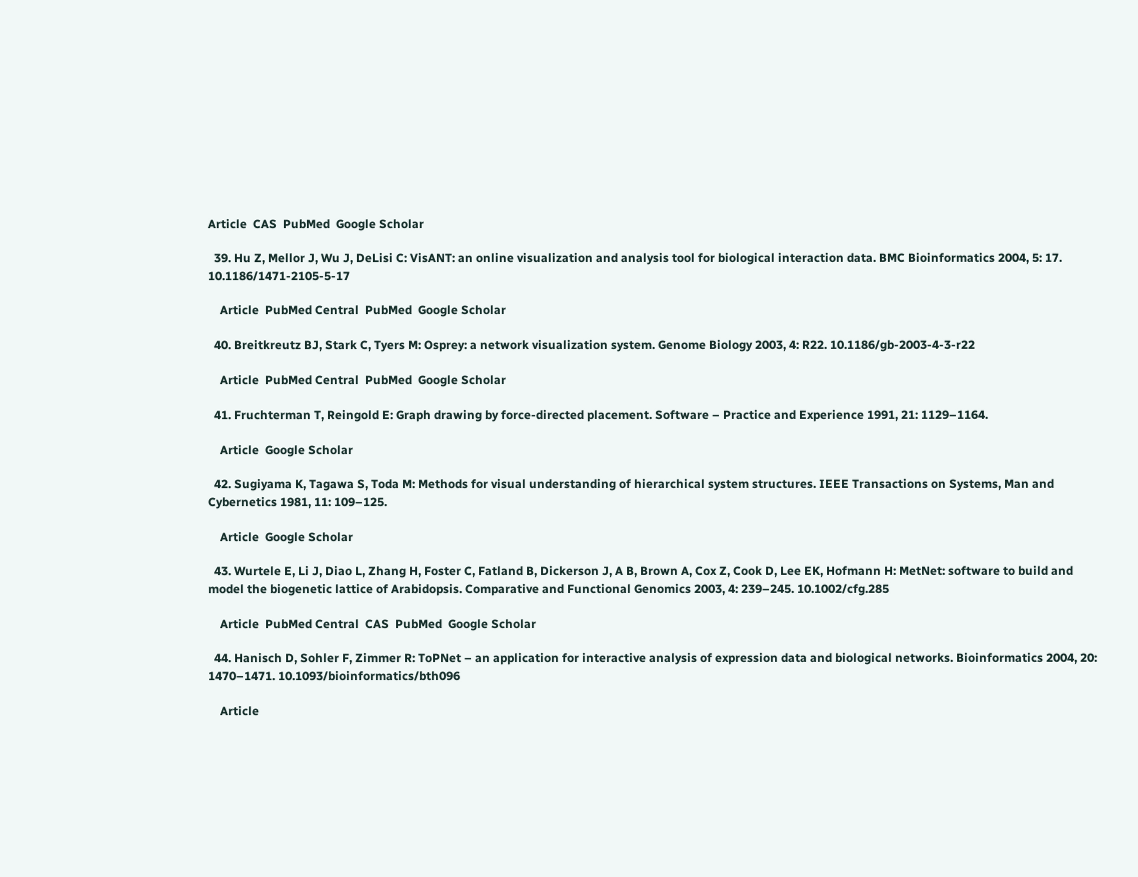Article  CAS  PubMed  Google Scholar

  39. Hu Z, Mellor J, Wu J, DeLisi C: VisANT: an online visualization and analysis tool for biological interaction data. BMC Bioinformatics 2004, 5: 17. 10.1186/1471-2105-5-17

    Article  PubMed Central  PubMed  Google Scholar

  40. Breitkreutz BJ, Stark C, Tyers M: Osprey: a network visualization system. Genome Biology 2003, 4: R22. 10.1186/gb-2003-4-3-r22

    Article  PubMed Central  PubMed  Google Scholar

  41. Fruchterman T, Reingold E: Graph drawing by force-directed placement. Software – Practice and Experience 1991, 21: 1129–1164.

    Article  Google Scholar

  42. Sugiyama K, Tagawa S, Toda M: Methods for visual understanding of hierarchical system structures. IEEE Transactions on Systems, Man and Cybernetics 1981, 11: 109–125.

    Article  Google Scholar

  43. Wurtele E, Li J, Diao L, Zhang H, Foster C, Fatland B, Dickerson J, A B, Brown A, Cox Z, Cook D, Lee EK, Hofmann H: MetNet: software to build and model the biogenetic lattice of Arabidopsis. Comparative and Functional Genomics 2003, 4: 239–245. 10.1002/cfg.285

    Article  PubMed Central  CAS  PubMed  Google Scholar

  44. Hanisch D, Sohler F, Zimmer R: ToPNet – an application for interactive analysis of expression data and biological networks. Bioinformatics 2004, 20: 1470–1471. 10.1093/bioinformatics/bth096

    Article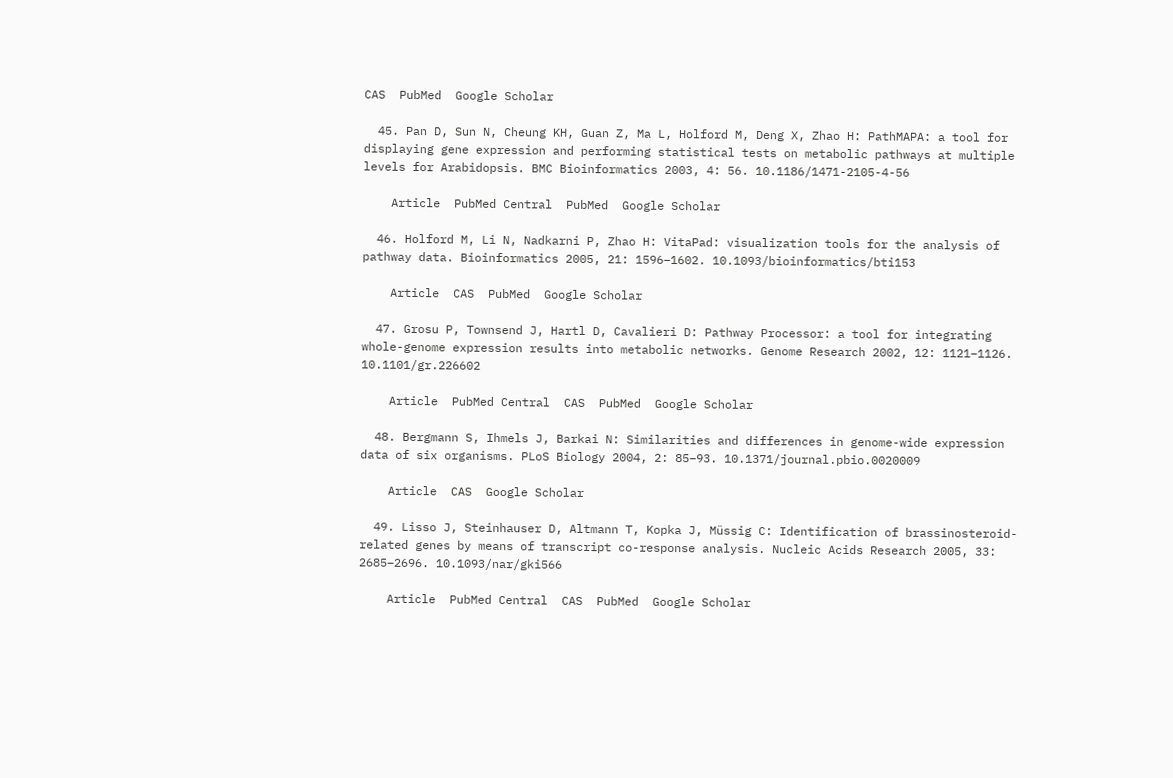CAS  PubMed  Google Scholar

  45. Pan D, Sun N, Cheung KH, Guan Z, Ma L, Holford M, Deng X, Zhao H: PathMAPA: a tool for displaying gene expression and performing statistical tests on metabolic pathways at multiple levels for Arabidopsis. BMC Bioinformatics 2003, 4: 56. 10.1186/1471-2105-4-56

    Article  PubMed Central  PubMed  Google Scholar

  46. Holford M, Li N, Nadkarni P, Zhao H: VitaPad: visualization tools for the analysis of pathway data. Bioinformatics 2005, 21: 1596–1602. 10.1093/bioinformatics/bti153

    Article  CAS  PubMed  Google Scholar

  47. Grosu P, Townsend J, Hartl D, Cavalieri D: Pathway Processor: a tool for integrating whole-genome expression results into metabolic networks. Genome Research 2002, 12: 1121–1126. 10.1101/gr.226602

    Article  PubMed Central  CAS  PubMed  Google Scholar

  48. Bergmann S, Ihmels J, Barkai N: Similarities and differences in genome-wide expression data of six organisms. PLoS Biology 2004, 2: 85–93. 10.1371/journal.pbio.0020009

    Article  CAS  Google Scholar

  49. Lisso J, Steinhauser D, Altmann T, Kopka J, Müssig C: Identification of brassinosteroid-related genes by means of transcript co-response analysis. Nucleic Acids Research 2005, 33: 2685–2696. 10.1093/nar/gki566

    Article  PubMed Central  CAS  PubMed  Google Scholar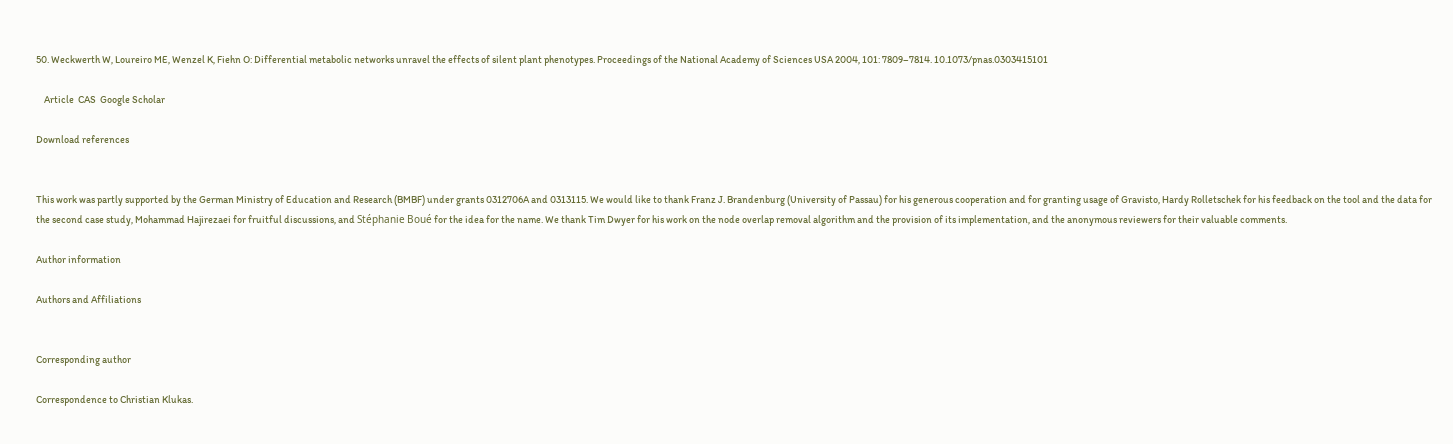50. Weckwerth W, Loureiro ME, Wenzel K, Fiehn O: Differential metabolic networks unravel the effects of silent plant phenotypes. Proceedings of the National Academy of Sciences USA 2004, 101: 7809–7814. 10.1073/pnas.0303415101

    Article  CAS  Google Scholar

Download references


This work was partly supported by the German Ministry of Education and Research (BMBF) under grants 0312706A and 0313115. We would like to thank Franz J. Brandenburg (University of Passau) for his generous cooperation and for granting usage of Gravisto, Hardy Rolletschek for his feedback on the tool and the data for the second case study, Mohammad Hajirezaei for fruitful discussions, and Stéphanie Boué for the idea for the name. We thank Tim Dwyer for his work on the node overlap removal algorithm and the provision of its implementation, and the anonymous reviewers for their valuable comments.

Author information

Authors and Affiliations


Corresponding author

Correspondence to Christian Klukas.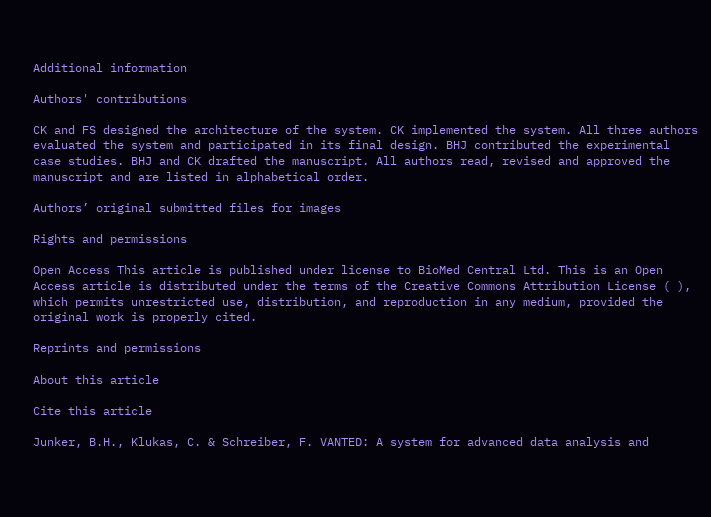Additional information

Authors' contributions

CK and FS designed the architecture of the system. CK implemented the system. All three authors evaluated the system and participated in its final design. BHJ contributed the experimental case studies. BHJ and CK drafted the manuscript. All authors read, revised and approved the manuscript and are listed in alphabetical order.

Authors’ original submitted files for images

Rights and permissions

Open Access This article is published under license to BioMed Central Ltd. This is an Open Access article is distributed under the terms of the Creative Commons Attribution License ( ), which permits unrestricted use, distribution, and reproduction in any medium, provided the original work is properly cited.

Reprints and permissions

About this article

Cite this article

Junker, B.H., Klukas, C. & Schreiber, F. VANTED: A system for advanced data analysis and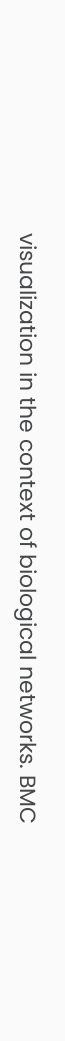visualization in the context of biological networks. BMC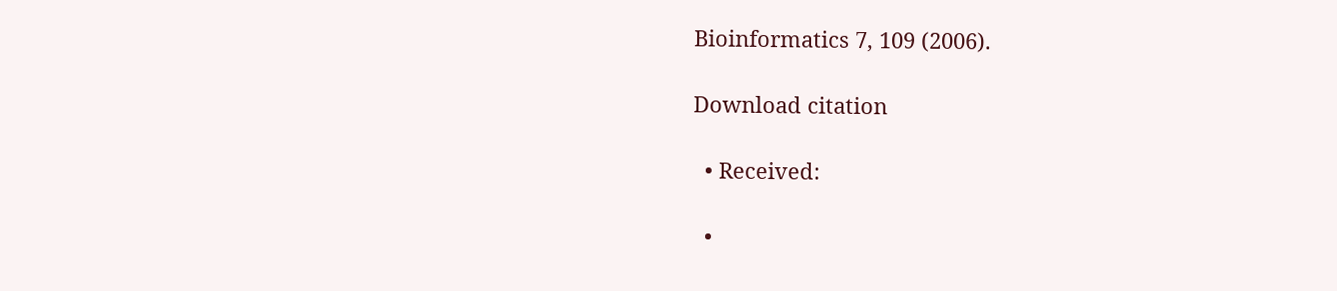Bioinformatics 7, 109 (2006).

Download citation

  • Received:

  •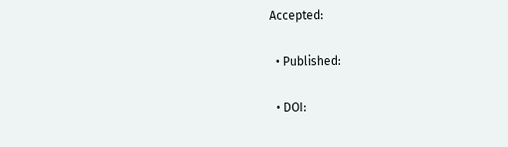Accepted:

  • Published:

  • DOI: